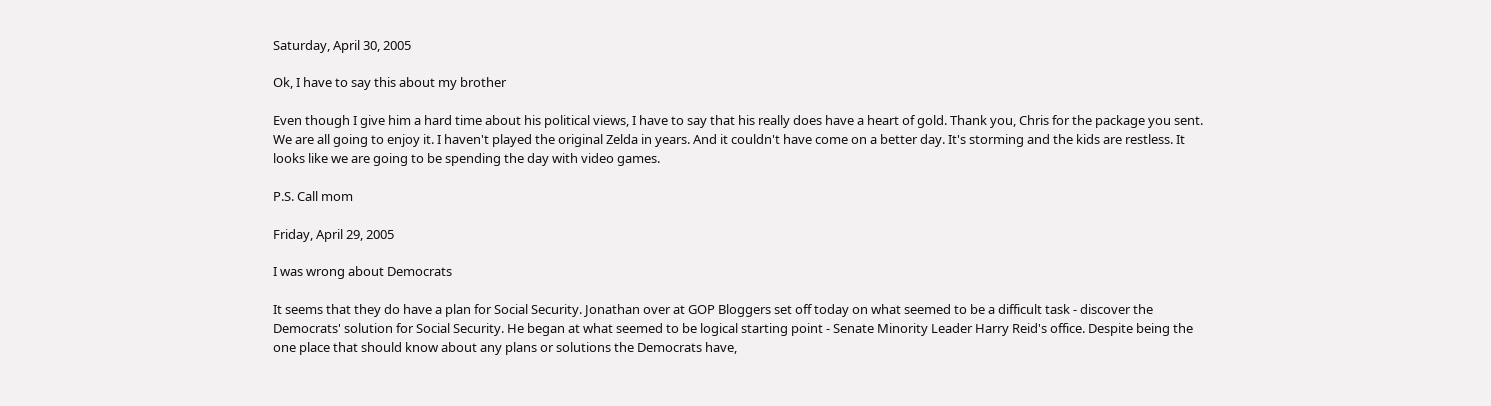Saturday, April 30, 2005

Ok, I have to say this about my brother

Even though I give him a hard time about his political views, I have to say that his really does have a heart of gold. Thank you, Chris for the package you sent. We are all going to enjoy it. I haven't played the original Zelda in years. And it couldn't have come on a better day. It's storming and the kids are restless. It looks like we are going to be spending the day with video games.

P.S. Call mom

Friday, April 29, 2005

I was wrong about Democrats

It seems that they do have a plan for Social Security. Jonathan over at GOP Bloggers set off today on what seemed to be a difficult task - discover the Democrats' solution for Social Security. He began at what seemed to be logical starting point - Senate Minority Leader Harry Reid's office. Despite being the one place that should know about any plans or solutions the Democrats have,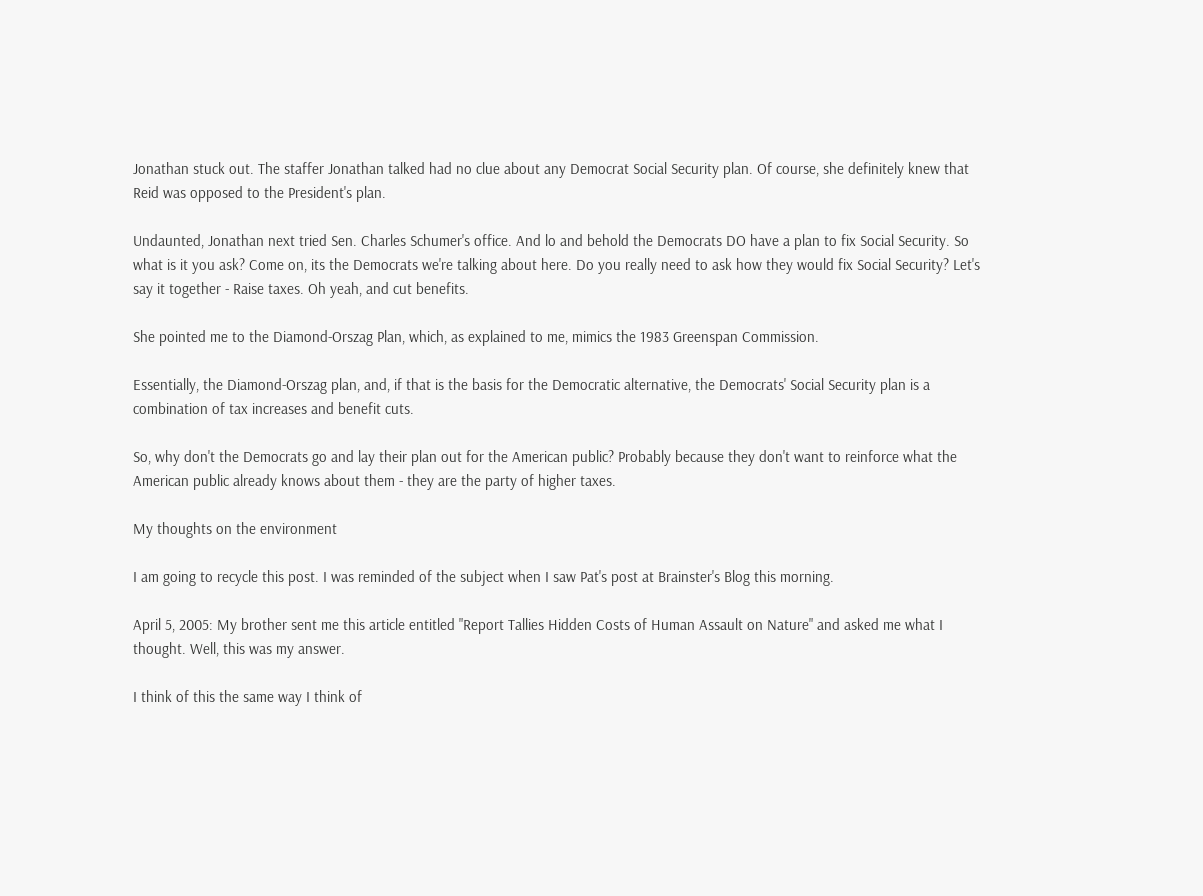Jonathan stuck out. The staffer Jonathan talked had no clue about any Democrat Social Security plan. Of course, she definitely knew that Reid was opposed to the President's plan.

Undaunted, Jonathan next tried Sen. Charles Schumer's office. And lo and behold the Democrats DO have a plan to fix Social Security. So what is it you ask? Come on, its the Democrats we're talking about here. Do you really need to ask how they would fix Social Security? Let's say it together - Raise taxes. Oh yeah, and cut benefits.

She pointed me to the Diamond-Orszag Plan, which, as explained to me, mimics the 1983 Greenspan Commission.

Essentially, the Diamond-Orszag plan, and, if that is the basis for the Democratic alternative, the Democrats' Social Security plan is a combination of tax increases and benefit cuts.

So, why don't the Democrats go and lay their plan out for the American public? Probably because they don't want to reinforce what the American public already knows about them - they are the party of higher taxes.

My thoughts on the environment

I am going to recycle this post. I was reminded of the subject when I saw Pat's post at Brainster's Blog this morning.

April 5, 2005: My brother sent me this article entitled "Report Tallies Hidden Costs of Human Assault on Nature" and asked me what I thought. Well, this was my answer.

I think of this the same way I think of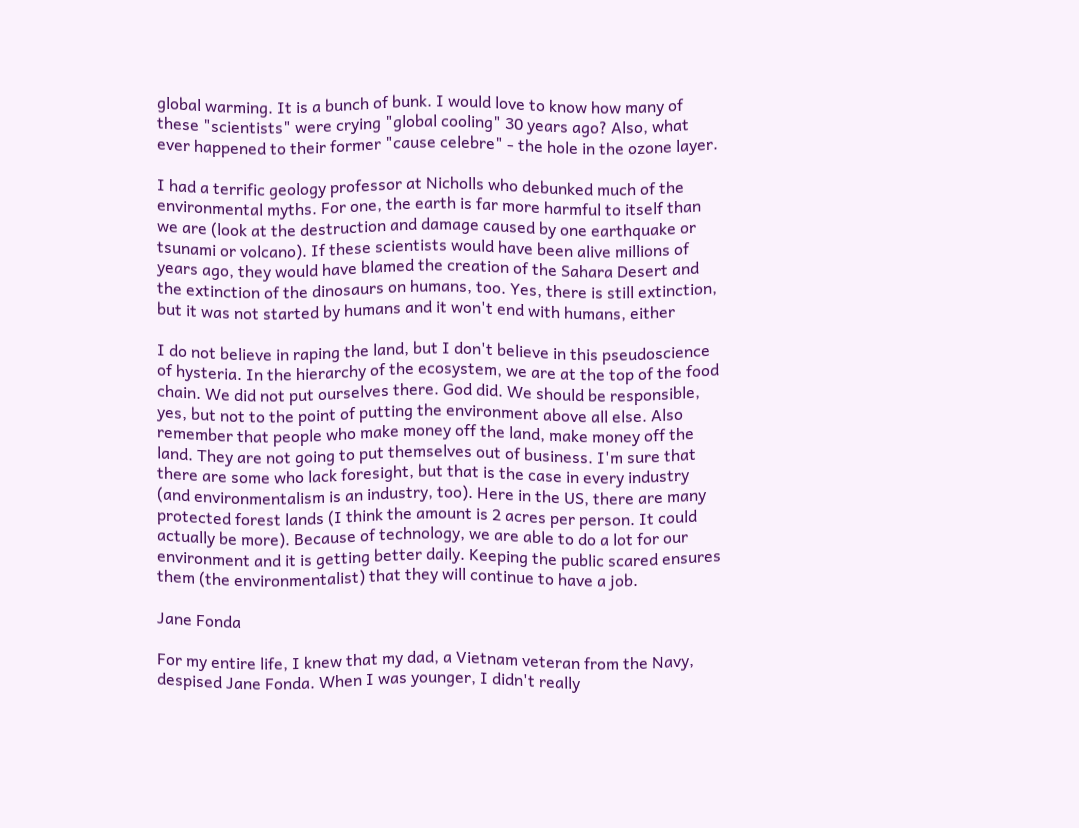global warming. It is a bunch of bunk. I would love to know how many of these "scientists" were crying "global cooling" 30 years ago? Also, what ever happened to their former "cause celebre" - the hole in the ozone layer.

I had a terrific geology professor at Nicholls who debunked much of the environmental myths. For one, the earth is far more harmful to itself than we are (look at the destruction and damage caused by one earthquake or tsunami or volcano). If these scientists would have been alive millions of years ago, they would have blamed the creation of the Sahara Desert and the extinction of the dinosaurs on humans, too. Yes, there is still extinction, but it was not started by humans and it won't end with humans, either

I do not believe in raping the land, but I don't believe in this pseudoscience of hysteria. In the hierarchy of the ecosystem, we are at the top of the food chain. We did not put ourselves there. God did. We should be responsible, yes, but not to the point of putting the environment above all else. Also remember that people who make money off the land, make money off the land. They are not going to put themselves out of business. I'm sure that there are some who lack foresight, but that is the case in every industry (and environmentalism is an industry, too). Here in the US, there are many protected forest lands (I think the amount is 2 acres per person. It could actually be more). Because of technology, we are able to do a lot for our environment and it is getting better daily. Keeping the public scared ensures them (the environmentalist) that they will continue to have a job.

Jane Fonda

For my entire life, I knew that my dad, a Vietnam veteran from the Navy, despised Jane Fonda. When I was younger, I didn't really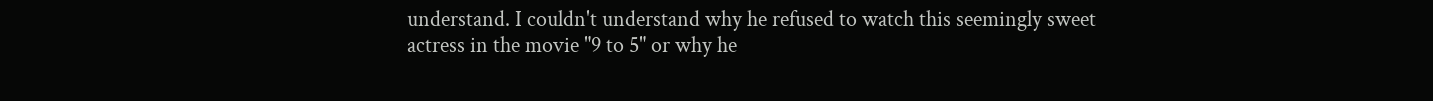understand. I couldn't understand why he refused to watch this seemingly sweet actress in the movie "9 to 5" or why he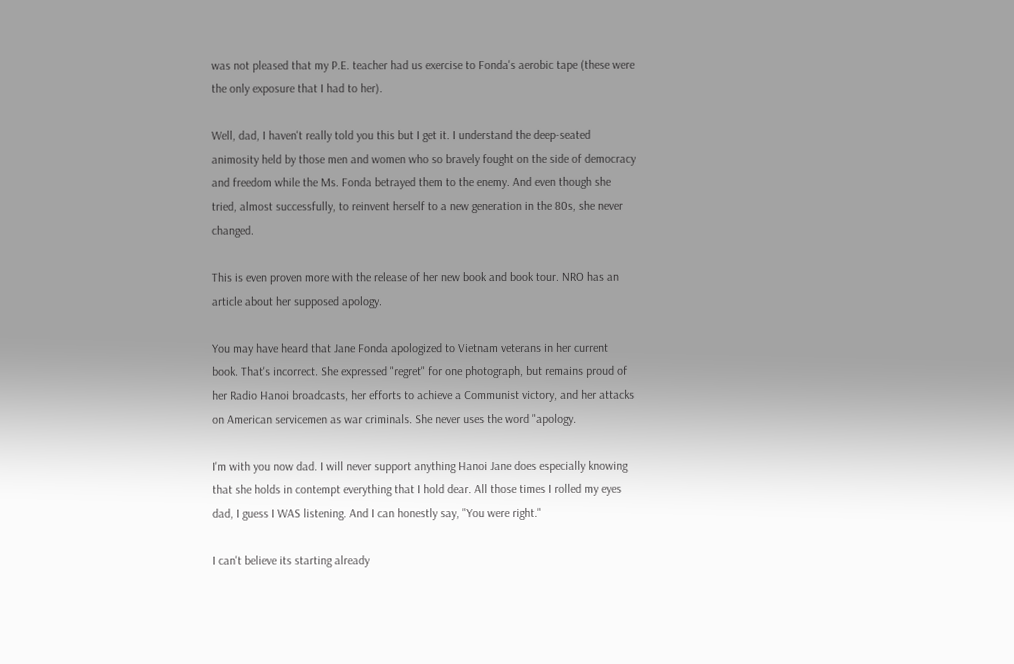was not pleased that my P.E. teacher had us exercise to Fonda's aerobic tape (these were the only exposure that I had to her).

Well, dad, I haven't really told you this but I get it. I understand the deep-seated animosity held by those men and women who so bravely fought on the side of democracy and freedom while the Ms. Fonda betrayed them to the enemy. And even though she tried, almost successfully, to reinvent herself to a new generation in the 80s, she never changed.

This is even proven more with the release of her new book and book tour. NRO has an article about her supposed apology.

You may have heard that Jane Fonda apologized to Vietnam veterans in her current book. That's incorrect. She expressed "regret" for one photograph, but remains proud of her Radio Hanoi broadcasts, her efforts to achieve a Communist victory, and her attacks on American servicemen as war criminals. She never uses the word "apology.

I'm with you now dad. I will never support anything Hanoi Jane does especially knowing that she holds in contempt everything that I hold dear. All those times I rolled my eyes dad, I guess I WAS listening. And I can honestly say, "You were right."

I can't believe its starting already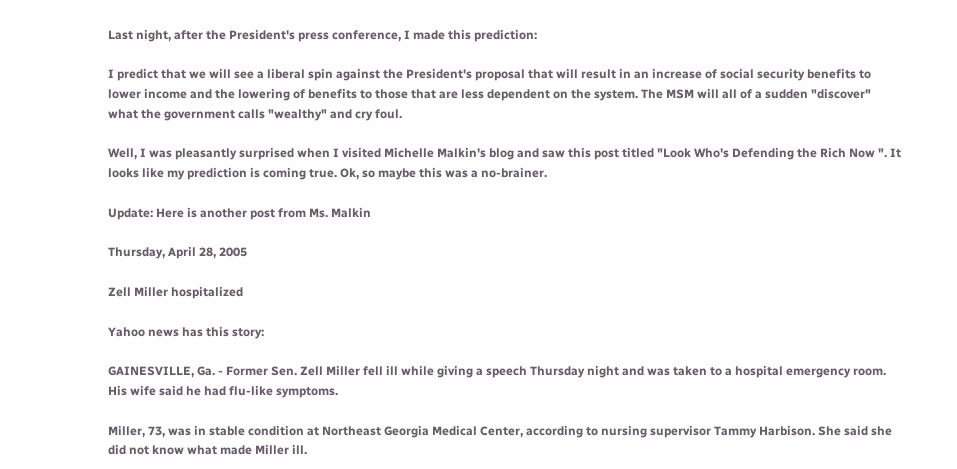Last night, after the President's press conference, I made this prediction:

I predict that we will see a liberal spin against the President's proposal that will result in an increase of social security benefits to lower income and the lowering of benefits to those that are less dependent on the system. The MSM will all of a sudden "discover" what the government calls "wealthy" and cry foul.

Well, I was pleasantly surprised when I visited Michelle Malkin's blog and saw this post titled "Look Who's Defending the Rich Now ". It looks like my prediction is coming true. Ok, so maybe this was a no-brainer.

Update: Here is another post from Ms. Malkin

Thursday, April 28, 2005

Zell Miller hospitalized

Yahoo news has this story:

GAINESVILLE, Ga. - Former Sen. Zell Miller fell ill while giving a speech Thursday night and was taken to a hospital emergency room. His wife said he had flu-like symptoms.

Miller, 73, was in stable condition at Northeast Georgia Medical Center, according to nursing supervisor Tammy Harbison. She said she did not know what made Miller ill.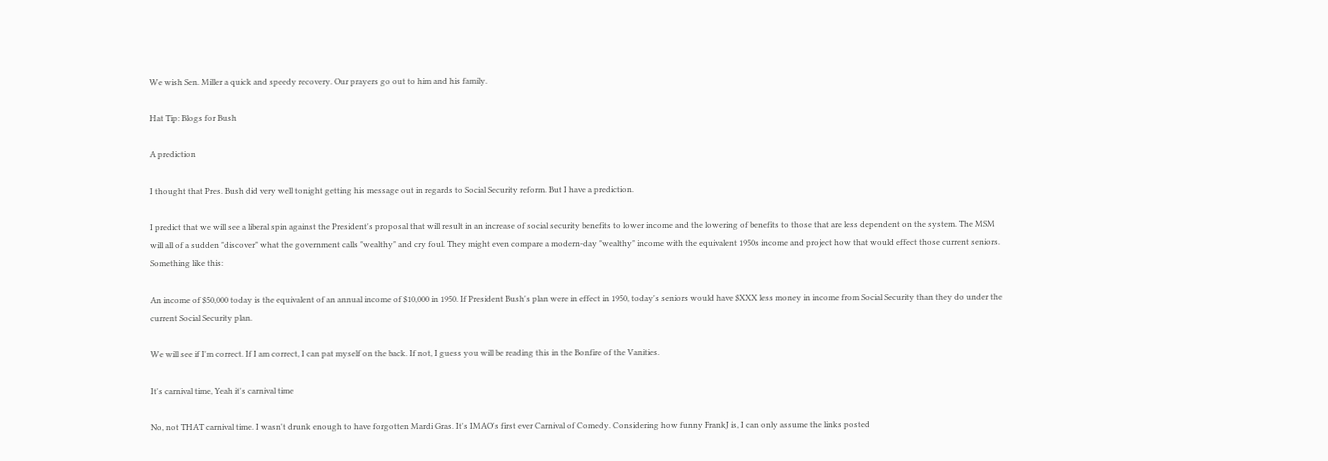We wish Sen. Miller a quick and speedy recovery. Our prayers go out to him and his family.

Hat Tip: Blogs for Bush

A prediction

I thought that Pres. Bush did very well tonight getting his message out in regards to Social Security reform. But I have a prediction.

I predict that we will see a liberal spin against the President's proposal that will result in an increase of social security benefits to lower income and the lowering of benefits to those that are less dependent on the system. The MSM will all of a sudden "discover" what the government calls "wealthy" and cry foul. They might even compare a modern-day "wealthy" income with the equivalent 1950s income and project how that would effect those current seniors. Something like this:

An income of $50,000 today is the equivalent of an annual income of $10,000 in 1950. If President Bush's plan were in effect in 1950, today's seniors would have $XXX less money in income from Social Security than they do under the current Social Security plan.

We will see if I'm correct. If I am correct, I can pat myself on the back. If not, I guess you will be reading this in the Bonfire of the Vanities.

It's carnival time, Yeah it's carnival time

No, not THAT carnival time. I wasn't drunk enough to have forgotten Mardi Gras. It's IMAO's first ever Carnival of Comedy. Considering how funny FrankJ is, I can only assume the links posted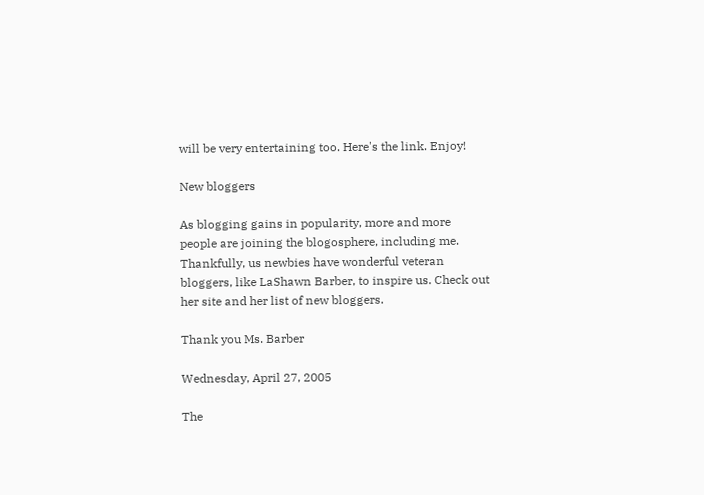will be very entertaining too. Here's the link. Enjoy!

New bloggers

As blogging gains in popularity, more and more people are joining the blogosphere, including me. Thankfully, us newbies have wonderful veteran bloggers, like LaShawn Barber, to inspire us. Check out her site and her list of new bloggers.

Thank you Ms. Barber

Wednesday, April 27, 2005

The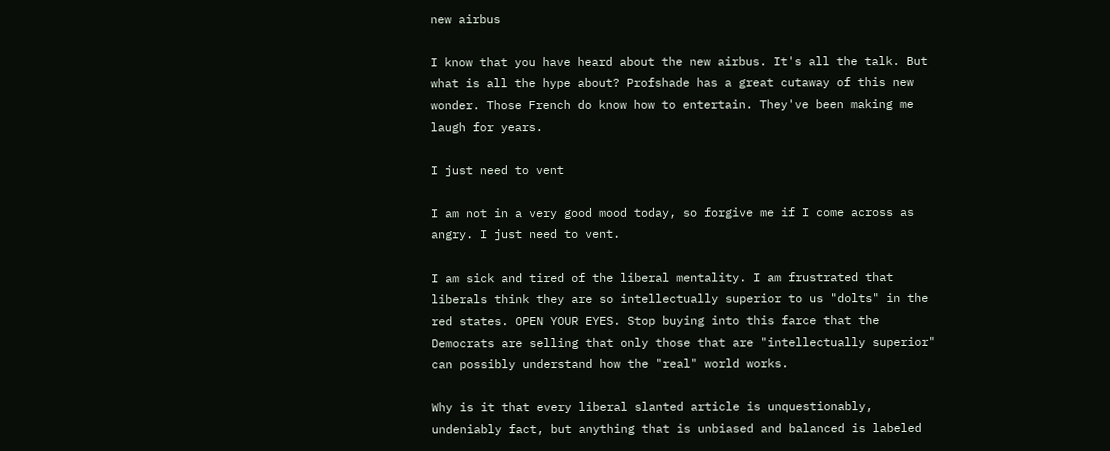new airbus

I know that you have heard about the new airbus. It's all the talk. But what is all the hype about? Profshade has a great cutaway of this new wonder. Those French do know how to entertain. They've been making me laugh for years.

I just need to vent

I am not in a very good mood today, so forgive me if I come across as angry. I just need to vent.

I am sick and tired of the liberal mentality. I am frustrated that liberals think they are so intellectually superior to us "dolts" in the red states. OPEN YOUR EYES. Stop buying into this farce that the Democrats are selling that only those that are "intellectually superior" can possibly understand how the "real" world works.

Why is it that every liberal slanted article is unquestionably, undeniably fact, but anything that is unbiased and balanced is labeled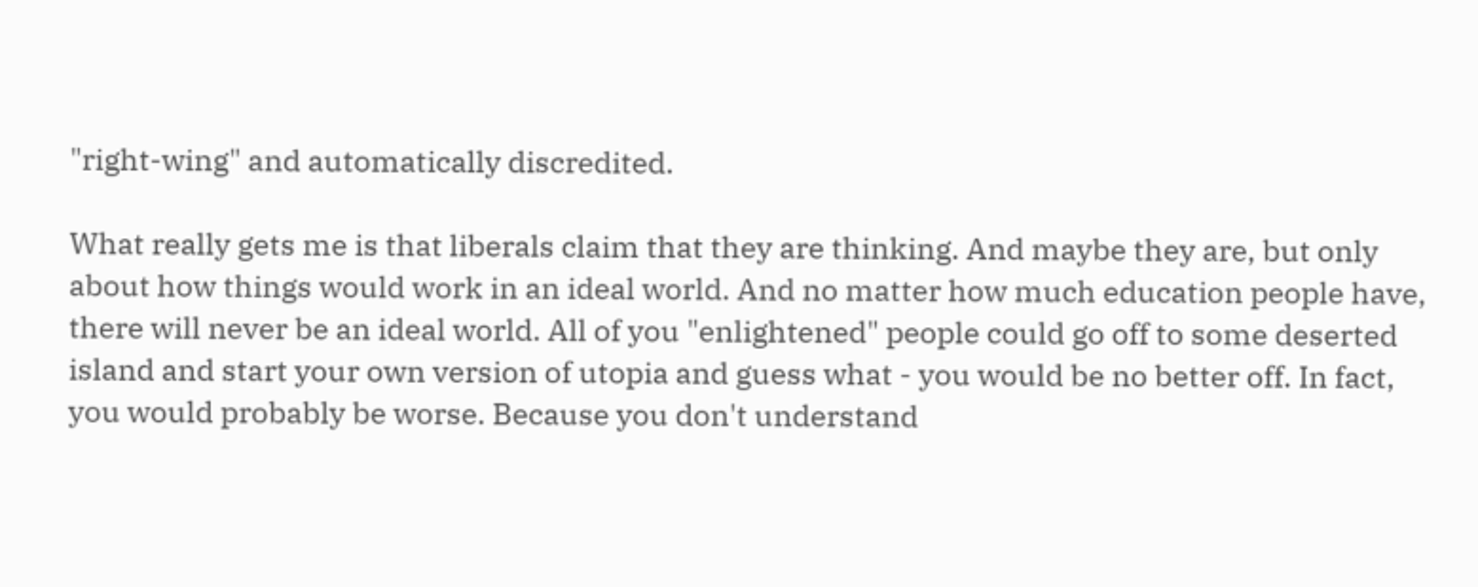"right-wing" and automatically discredited.

What really gets me is that liberals claim that they are thinking. And maybe they are, but only about how things would work in an ideal world. And no matter how much education people have, there will never be an ideal world. All of you "enlightened" people could go off to some deserted island and start your own version of utopia and guess what - you would be no better off. In fact, you would probably be worse. Because you don't understand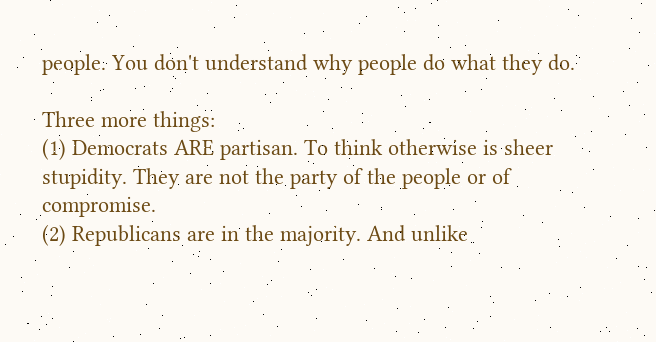people. You don't understand why people do what they do.

Three more things:
(1) Democrats ARE partisan. To think otherwise is sheer stupidity. They are not the party of the people or of compromise.
(2) Republicans are in the majority. And unlike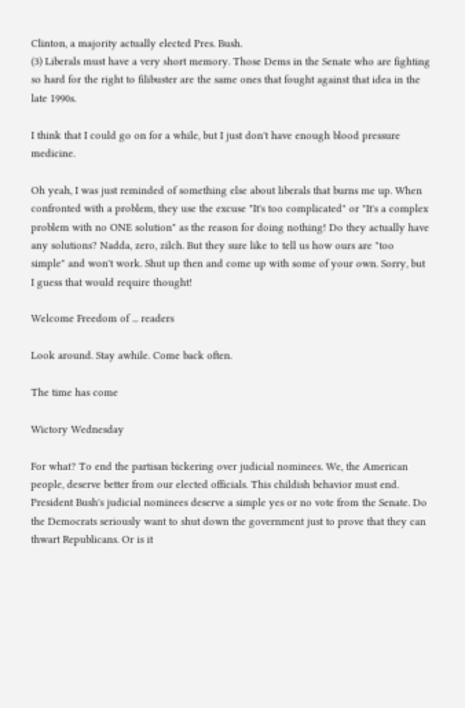Clinton, a majority actually elected Pres. Bush.
(3) Liberals must have a very short memory. Those Dems in the Senate who are fighting so hard for the right to filibuster are the same ones that fought against that idea in the late 1990s.

I think that I could go on for a while, but I just don't have enough blood pressure medicine.

Oh yeah, I was just reminded of something else about liberals that burns me up. When confronted with a problem, they use the excuse "It's too complicated" or "It's a complex problem with no ONE solution" as the reason for doing nothing! Do they actually have any solutions? Nadda, zero, zilch. But they sure like to tell us how ours are "too simple" and won't work. Shut up then and come up with some of your own. Sorry, but I guess that would require thought!

Welcome Freedom of ... readers

Look around. Stay awhile. Come back often.

The time has come

Wictory Wednesday

For what? To end the partisan bickering over judicial nominees. We, the American people, deserve better from our elected officials. This childish behavior must end. President Bush's judicial nominees deserve a simple yes or no vote from the Senate. Do the Democrats seriously want to shut down the government just to prove that they can thwart Republicans. Or is it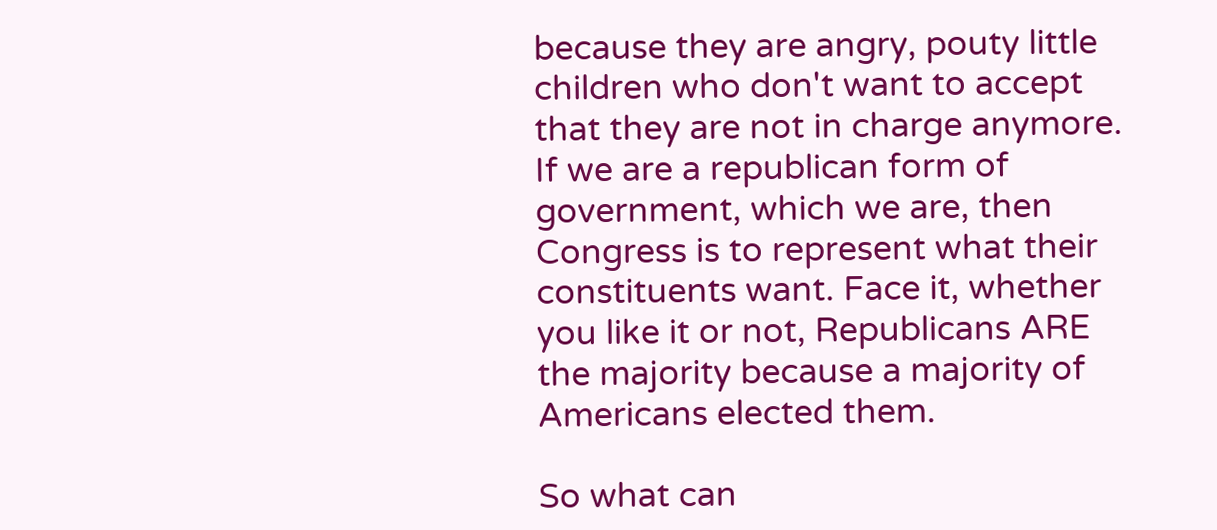because they are angry, pouty little children who don't want to accept that they are not in charge anymore. If we are a republican form of government, which we are, then Congress is to represent what their constituents want. Face it, whether you like it or not, Republicans ARE the majority because a majority of Americans elected them.

So what can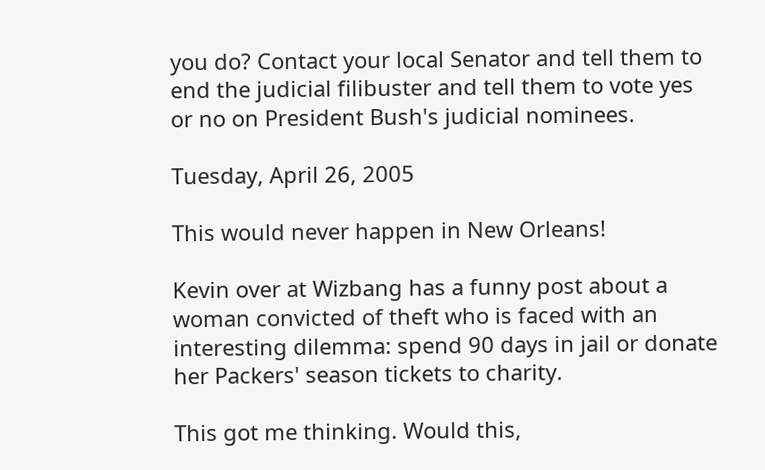you do? Contact your local Senator and tell them to end the judicial filibuster and tell them to vote yes or no on President Bush's judicial nominees.

Tuesday, April 26, 2005

This would never happen in New Orleans!

Kevin over at Wizbang has a funny post about a woman convicted of theft who is faced with an interesting dilemma: spend 90 days in jail or donate her Packers' season tickets to charity.

This got me thinking. Would this,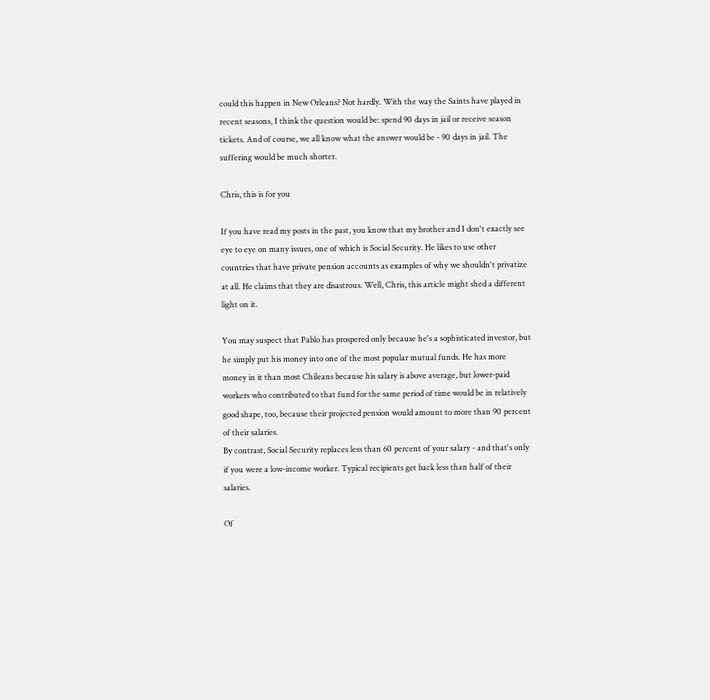could this happen in New Orleans? Not hardly. With the way the Saints have played in recent seasons, I think the question would be: spend 90 days in jail or receive season tickets. And of course, we all know what the answer would be - 90 days in jail. The suffering would be much shorter.

Chris, this is for you

If you have read my posts in the past, you know that my brother and I don't exactly see eye to eye on many issues, one of which is Social Security. He likes to use other countries that have private pension accounts as examples of why we shouldn't privatize at all. He claims that they are disastrous. Well, Chris, this article might shed a different light on it.

You may suspect that Pablo has prospered only because he's a sophisticated investor, but he simply put his money into one of the most popular mutual funds. He has more money in it than most Chileans because his salary is above average, but lower-paid workers who contributed to that fund for the same period of time would be in relatively good shape, too, because their projected pension would amount to more than 90 percent of their salaries.
By contrast, Social Security replaces less than 60 percent of your salary - and that's only if you were a low-income worker. Typical recipients get back less than half of their salaries.

Of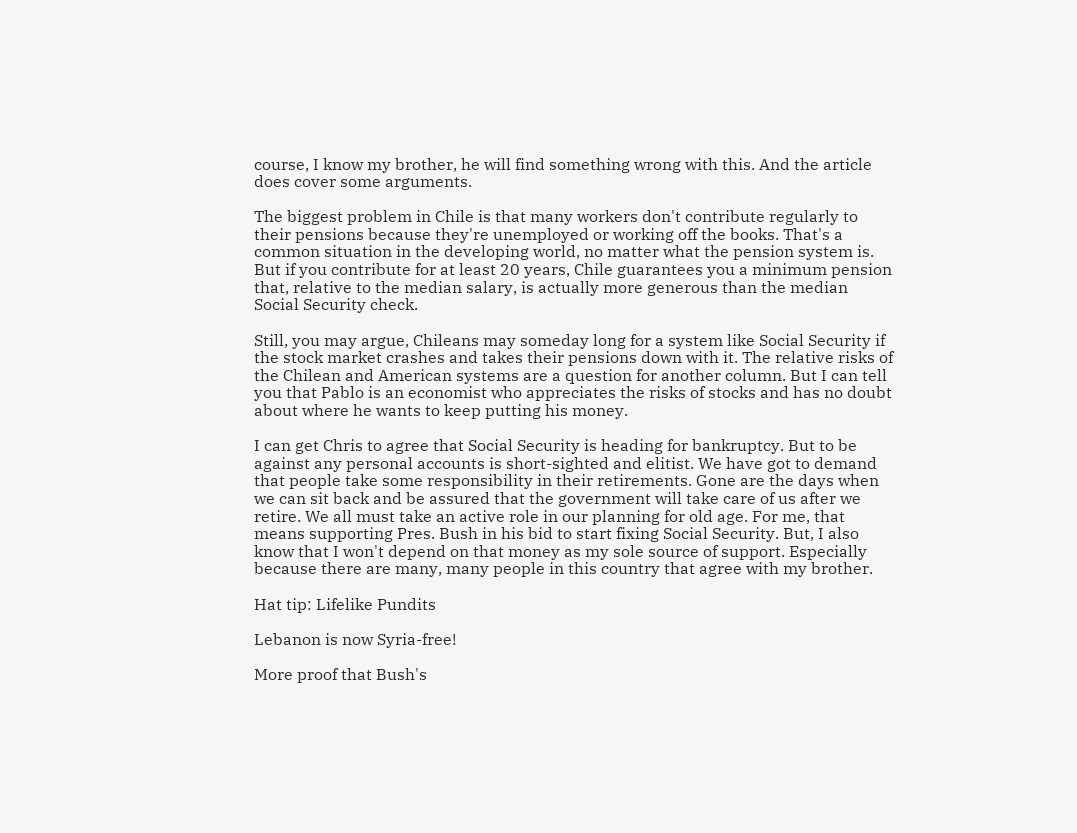course, I know my brother, he will find something wrong with this. And the article does cover some arguments.

The biggest problem in Chile is that many workers don't contribute regularly to their pensions because they're unemployed or working off the books. That's a common situation in the developing world, no matter what the pension system is. But if you contribute for at least 20 years, Chile guarantees you a minimum pension that, relative to the median salary, is actually more generous than the median Social Security check.

Still, you may argue, Chileans may someday long for a system like Social Security if the stock market crashes and takes their pensions down with it. The relative risks of the Chilean and American systems are a question for another column. But I can tell you that Pablo is an economist who appreciates the risks of stocks and has no doubt about where he wants to keep putting his money.

I can get Chris to agree that Social Security is heading for bankruptcy. But to be against any personal accounts is short-sighted and elitist. We have got to demand that people take some responsibility in their retirements. Gone are the days when we can sit back and be assured that the government will take care of us after we retire. We all must take an active role in our planning for old age. For me, that means supporting Pres. Bush in his bid to start fixing Social Security. But, I also know that I won't depend on that money as my sole source of support. Especially because there are many, many people in this country that agree with my brother.

Hat tip: Lifelike Pundits

Lebanon is now Syria-free!

More proof that Bush's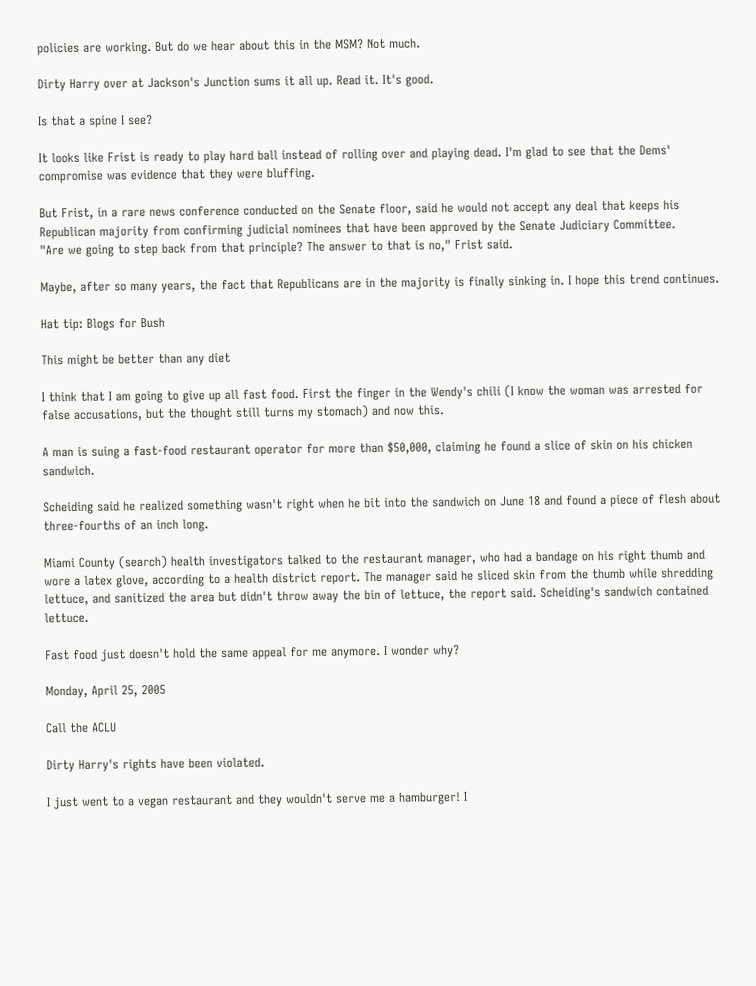policies are working. But do we hear about this in the MSM? Not much.

Dirty Harry over at Jackson's Junction sums it all up. Read it. It's good.

Is that a spine I see?

It looks like Frist is ready to play hard ball instead of rolling over and playing dead. I'm glad to see that the Dems' compromise was evidence that they were bluffing.

But Frist, in a rare news conference conducted on the Senate floor, said he would not accept any deal that keeps his Republican majority from confirming judicial nominees that have been approved by the Senate Judiciary Committee.
"Are we going to step back from that principle? The answer to that is no," Frist said.

Maybe, after so many years, the fact that Republicans are in the majority is finally sinking in. I hope this trend continues.

Hat tip: Blogs for Bush

This might be better than any diet

I think that I am going to give up all fast food. First the finger in the Wendy's chili (I know the woman was arrested for false accusations, but the thought still turns my stomach) and now this.

A man is suing a fast-food restaurant operator for more than $50,000, claiming he found a slice of skin on his chicken sandwich.

Scheiding said he realized something wasn't right when he bit into the sandwich on June 18 and found a piece of flesh about three-fourths of an inch long.

Miami County (search) health investigators talked to the restaurant manager, who had a bandage on his right thumb and wore a latex glove, according to a health district report. The manager said he sliced skin from the thumb while shredding lettuce, and sanitized the area but didn't throw away the bin of lettuce, the report said. Scheiding's sandwich contained lettuce.

Fast food just doesn't hold the same appeal for me anymore. I wonder why?

Monday, April 25, 2005

Call the ACLU

Dirty Harry's rights have been violated.

I just went to a vegan restaurant and they wouldn't serve me a hamburger! I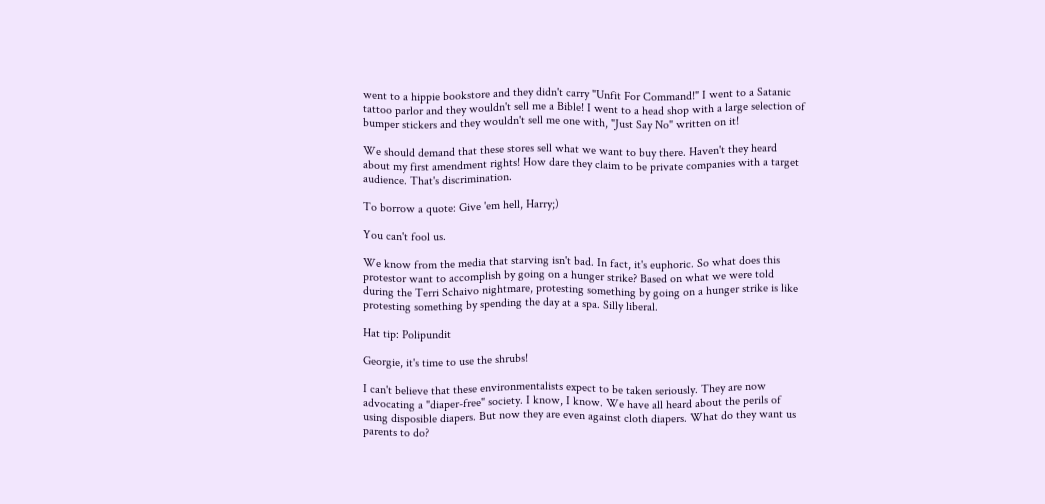went to a hippie bookstore and they didn't carry "Unfit For Command!" I went to a Satanic tattoo parlor and they wouldn't sell me a Bible! I went to a head shop with a large selection of bumper stickers and they wouldn't sell me one with, "Just Say No" written on it!

We should demand that these stores sell what we want to buy there. Haven't they heard about my first amendment rights! How dare they claim to be private companies with a target audience. That's discrimination.

To borrow a quote: Give 'em hell, Harry;)

You can't fool us.

We know from the media that starving isn't bad. In fact, it's euphoric. So what does this protestor want to accomplish by going on a hunger strike? Based on what we were told during the Terri Schaivo nightmare, protesting something by going on a hunger strike is like protesting something by spending the day at a spa. Silly liberal.

Hat tip: Polipundit

Georgie, it's time to use the shrubs!

I can't believe that these environmentalists expect to be taken seriously. They are now advocating a "diaper-free" society. I know, I know. We have all heard about the perils of using disposible diapers. But now they are even against cloth diapers. What do they want us parents to do?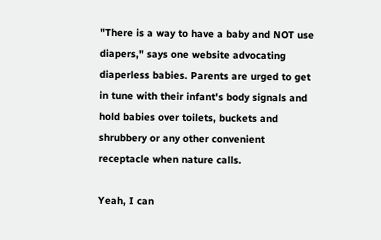"There is a way to have a baby and NOT use diapers," says one website advocating diaperless babies. Parents are urged to get in tune with their infant's body signals and hold babies over toilets, buckets and shrubbery or any other convenient receptacle when nature calls.

Yeah, I can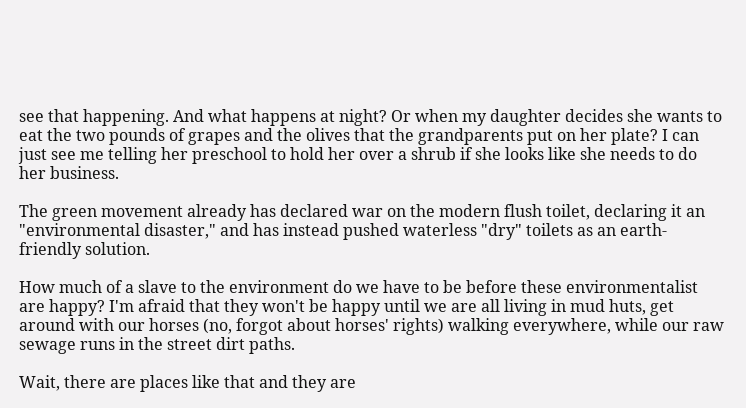see that happening. And what happens at night? Or when my daughter decides she wants to eat the two pounds of grapes and the olives that the grandparents put on her plate? I can just see me telling her preschool to hold her over a shrub if she looks like she needs to do her business.

The green movement already has declared war on the modern flush toilet, declaring it an "environmental disaster," and has instead pushed waterless "dry" toilets as an earth-friendly solution.

How much of a slave to the environment do we have to be before these environmentalist are happy? I'm afraid that they won't be happy until we are all living in mud huts, get around with our horses (no, forgot about horses' rights) walking everywhere, while our raw sewage runs in the street dirt paths.

Wait, there are places like that and they are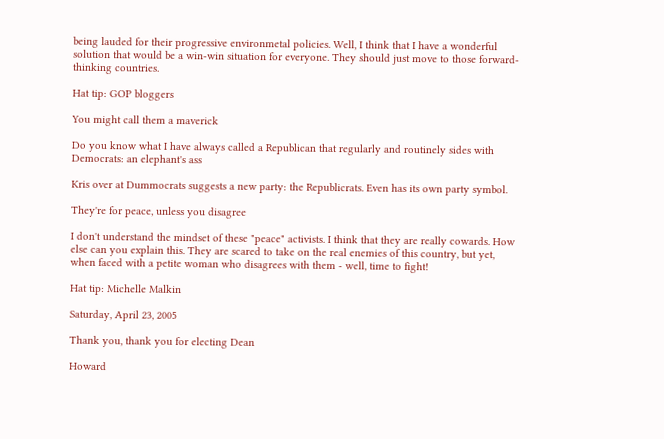being lauded for their progressive environmetal policies. Well, I think that I have a wonderful solution that would be a win-win situation for everyone. They should just move to those forward-thinking countries.

Hat tip: GOP bloggers

You might call them a maverick

Do you know what I have always called a Republican that regularly and routinely sides with Democrats: an elephant's ass

Kris over at Dummocrats suggests a new party: the Republicrats. Even has its own party symbol.

They're for peace, unless you disagree

I don't understand the mindset of these "peace" activists. I think that they are really cowards. How else can you explain this. They are scared to take on the real enemies of this country, but yet, when faced with a petite woman who disagrees with them - well, time to fight!

Hat tip: Michelle Malkin

Saturday, April 23, 2005

Thank you, thank you for electing Dean

Howard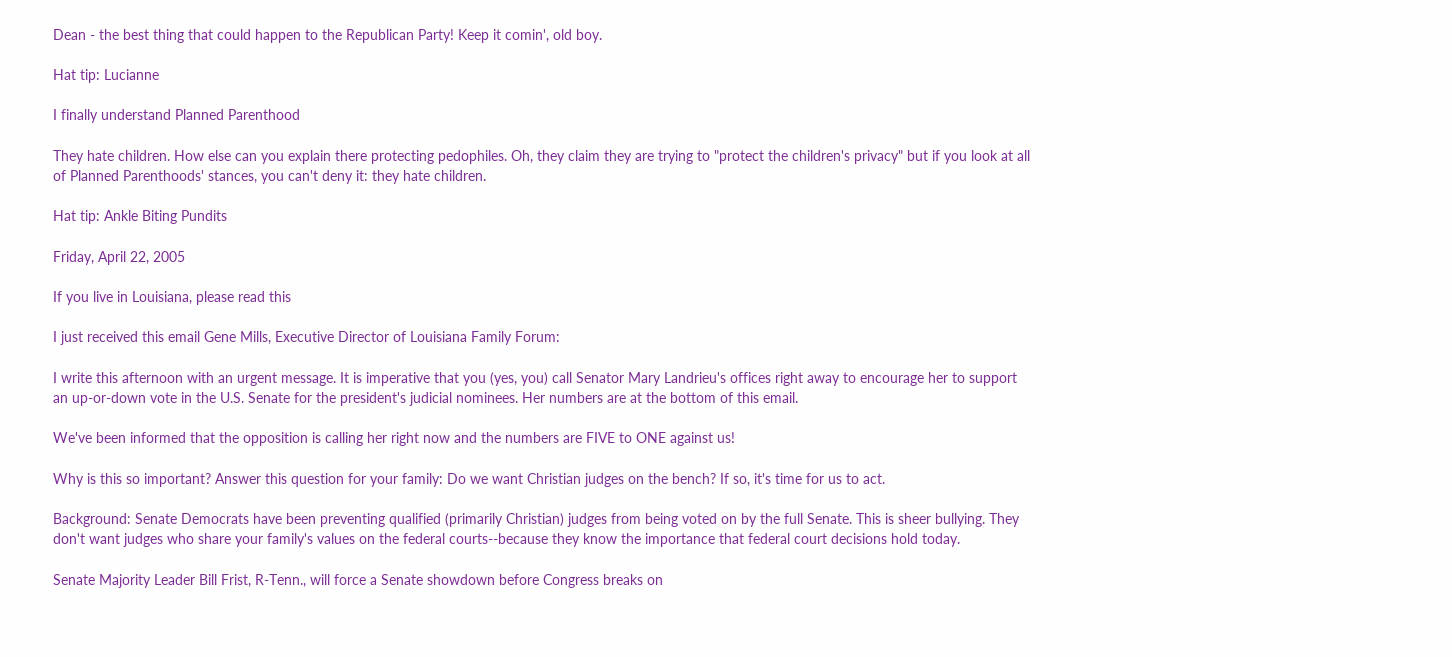Dean - the best thing that could happen to the Republican Party! Keep it comin', old boy.

Hat tip: Lucianne

I finally understand Planned Parenthood

They hate children. How else can you explain there protecting pedophiles. Oh, they claim they are trying to "protect the children's privacy" but if you look at all of Planned Parenthoods' stances, you can't deny it: they hate children.

Hat tip: Ankle Biting Pundits

Friday, April 22, 2005

If you live in Louisiana, please read this

I just received this email Gene Mills, Executive Director of Louisiana Family Forum:

I write this afternoon with an urgent message. It is imperative that you (yes, you) call Senator Mary Landrieu's offices right away to encourage her to support an up-or-down vote in the U.S. Senate for the president's judicial nominees. Her numbers are at the bottom of this email.

We've been informed that the opposition is calling her right now and the numbers are FIVE to ONE against us!

Why is this so important? Answer this question for your family: Do we want Christian judges on the bench? If so, it's time for us to act.

Background: Senate Democrats have been preventing qualified (primarily Christian) judges from being voted on by the full Senate. This is sheer bullying. They don't want judges who share your family's values on the federal courts--because they know the importance that federal court decisions hold today.

Senate Majority Leader Bill Frist, R-Tenn., will force a Senate showdown before Congress breaks on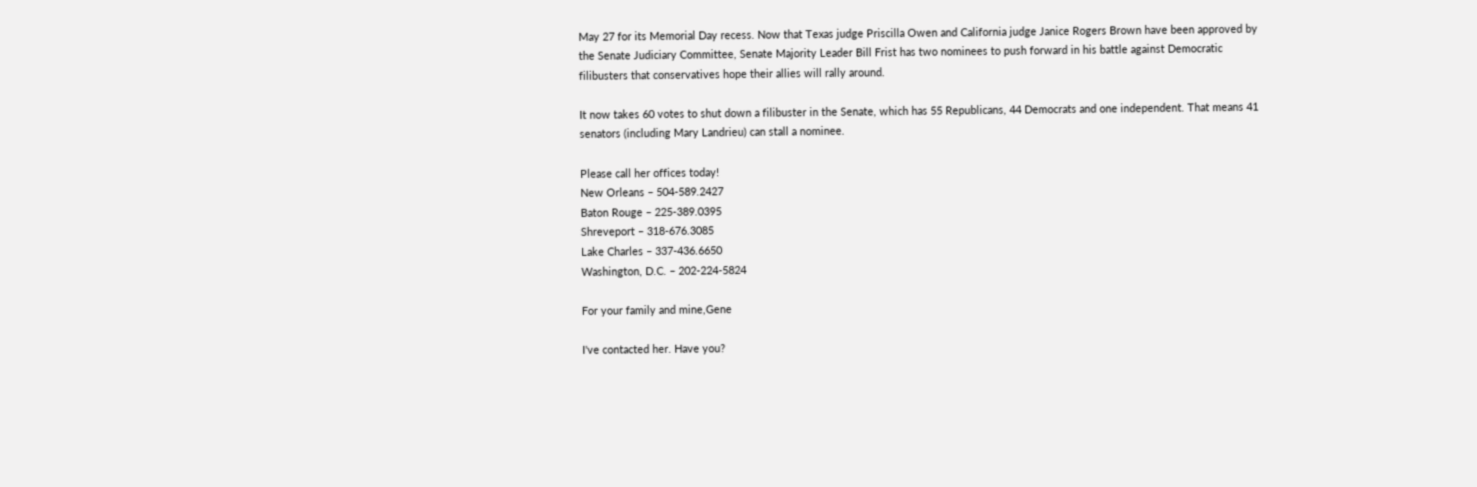May 27 for its Memorial Day recess. Now that Texas judge Priscilla Owen and California judge Janice Rogers Brown have been approved by the Senate Judiciary Committee, Senate Majority Leader Bill Frist has two nominees to push forward in his battle against Democratic filibusters that conservatives hope their allies will rally around.

It now takes 60 votes to shut down a filibuster in the Senate, which has 55 Republicans, 44 Democrats and one independent. That means 41 senators (including Mary Landrieu) can stall a nominee.

Please call her offices today!
New Orleans – 504-589.2427
Baton Rouge – 225-389.0395
Shreveport – 318-676.3085
Lake Charles – 337-436.6650
Washington, D.C. – 202-224-5824

For your family and mine,Gene

I've contacted her. Have you?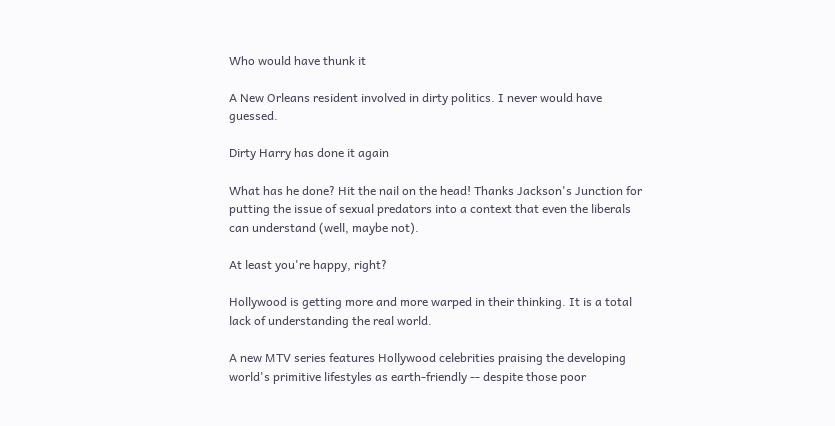Who would have thunk it

A New Orleans resident involved in dirty politics. I never would have guessed.

Dirty Harry has done it again

What has he done? Hit the nail on the head! Thanks Jackson's Junction for putting the issue of sexual predators into a context that even the liberals can understand (well, maybe not).

At least you're happy, right?

Hollywood is getting more and more warped in their thinking. It is a total lack of understanding the real world.

A new MTV series features Hollywood celebrities praising the developing world's primitive lifestyles as earth-friendly -- despite those poor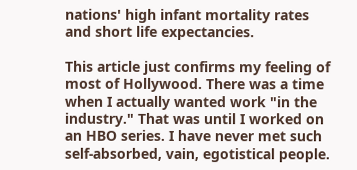nations' high infant mortality rates and short life expectancies.

This article just confirms my feeling of most of Hollywood. There was a time when I actually wanted work "in the industry." That was until I worked on an HBO series. I have never met such self-absorbed, vain, egotistical people.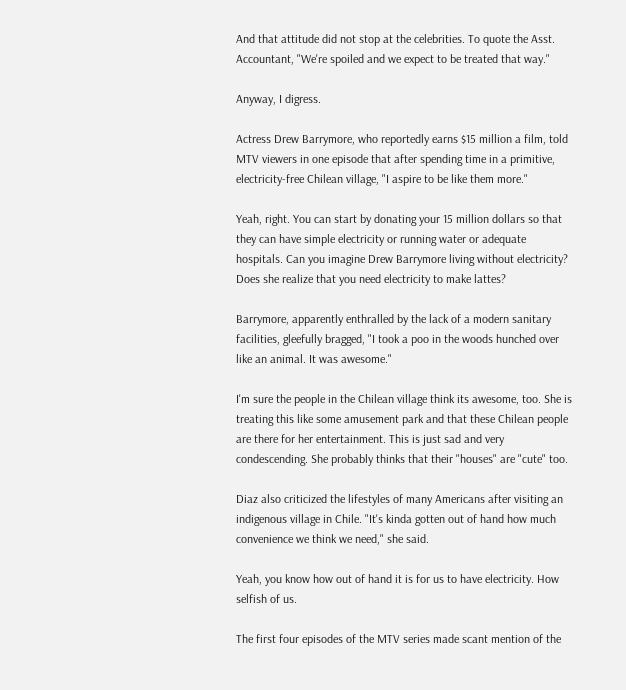And that attitude did not stop at the celebrities. To quote the Asst. Accountant, "We're spoiled and we expect to be treated that way."

Anyway, I digress.

Actress Drew Barrymore, who reportedly earns $15 million a film, told MTV viewers in one episode that after spending time in a primitive, electricity-free Chilean village, "I aspire to be like them more."

Yeah, right. You can start by donating your 15 million dollars so that they can have simple electricity or running water or adequate hospitals. Can you imagine Drew Barrymore living without electricity? Does she realize that you need electricity to make lattes?

Barrymore, apparently enthralled by the lack of a modern sanitary facilities, gleefully bragged, "I took a poo in the woods hunched over like an animal. It was awesome."

I'm sure the people in the Chilean village think its awesome, too. She is treating this like some amusement park and that these Chilean people are there for her entertainment. This is just sad and very condescending. She probably thinks that their "houses" are "cute" too.

Diaz also criticized the lifestyles of many Americans after visiting an indigenous village in Chile. "It's kinda gotten out of hand how much convenience we think we need," she said.

Yeah, you know how out of hand it is for us to have electricity. How selfish of us.

The first four episodes of the MTV series made scant mention of the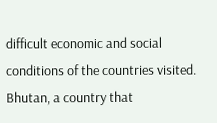difficult economic and social conditions of the countries visited. Bhutan, a country that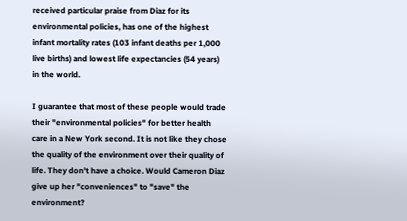received particular praise from Diaz for its environmental policies, has one of the highest infant mortality rates (103 infant deaths per 1,000 live births) and lowest life expectancies (54 years) in the world.

I guarantee that most of these people would trade their "environmental policies" for better health care in a New York second. It is not like they chose the quality of the environment over their quality of life. They don't have a choice. Would Cameron Diaz give up her "conveniences" to "save" the environment?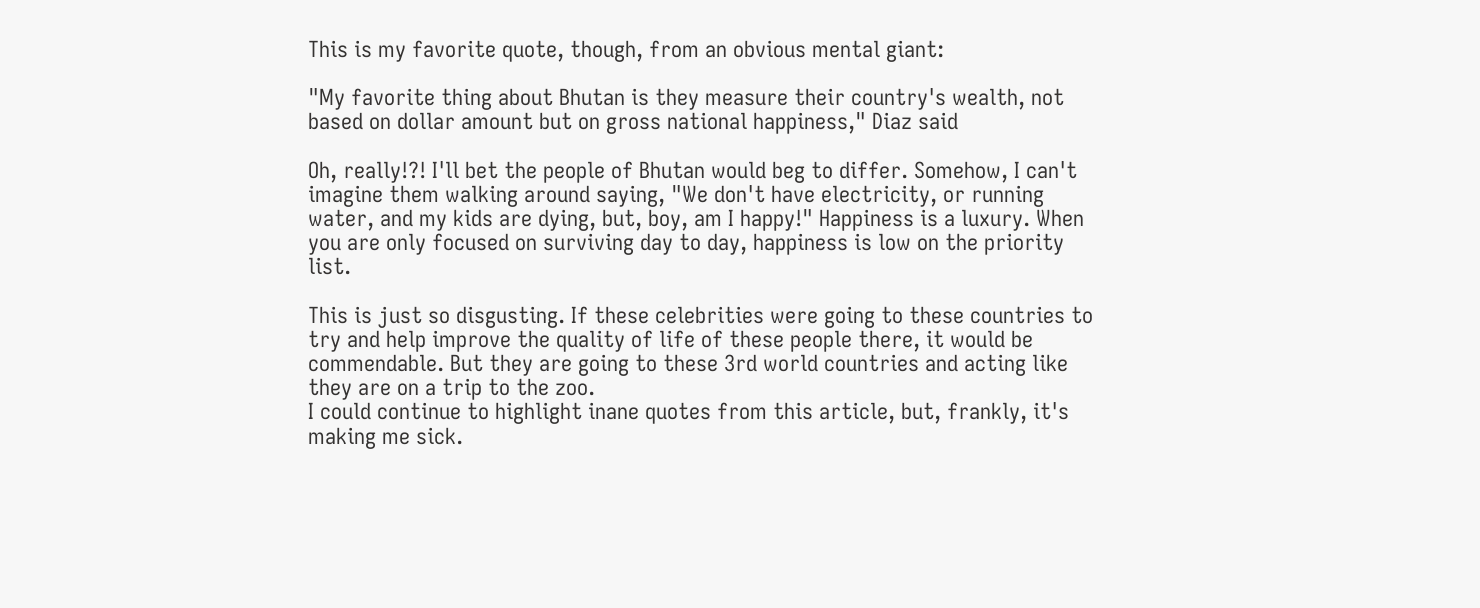This is my favorite quote, though, from an obvious mental giant:

"My favorite thing about Bhutan is they measure their country's wealth, not based on dollar amount but on gross national happiness," Diaz said

Oh, really!?! I'll bet the people of Bhutan would beg to differ. Somehow, I can't imagine them walking around saying, "We don't have electricity, or running water, and my kids are dying, but, boy, am I happy!" Happiness is a luxury. When you are only focused on surviving day to day, happiness is low on the priority list.

This is just so disgusting. If these celebrities were going to these countries to try and help improve the quality of life of these people there, it would be commendable. But they are going to these 3rd world countries and acting like they are on a trip to the zoo.
I could continue to highlight inane quotes from this article, but, frankly, it's making me sick.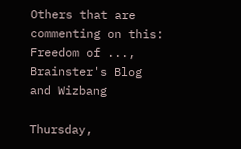Others that are commenting on this: Freedom of ..., Brainster's Blog and Wizbang

Thursday,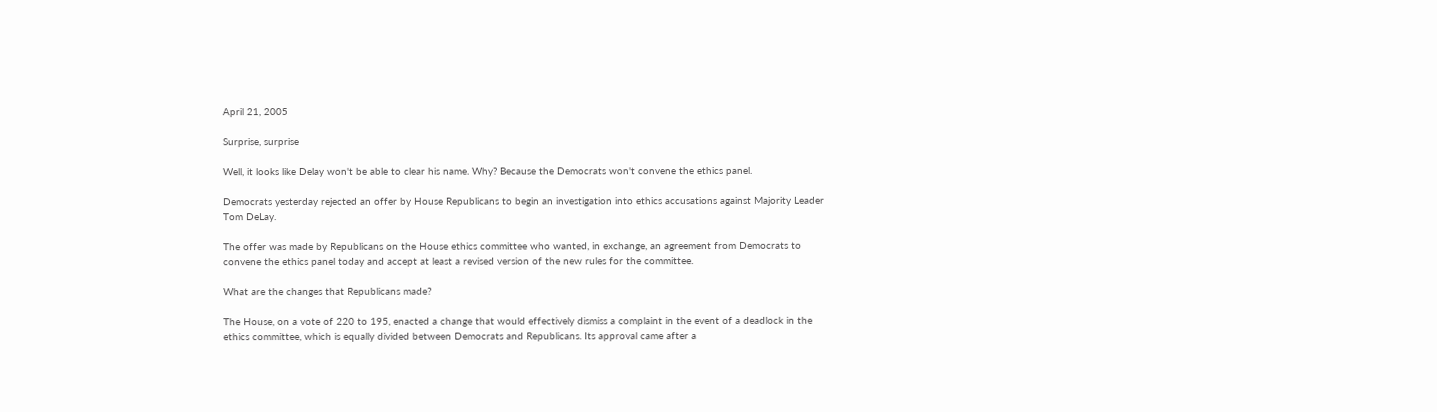April 21, 2005

Surprise, surprise

Well, it looks like Delay won't be able to clear his name. Why? Because the Democrats won't convene the ethics panel.

Democrats yesterday rejected an offer by House Republicans to begin an investigation into ethics accusations against Majority Leader Tom DeLay.

The offer was made by Republicans on the House ethics committee who wanted, in exchange, an agreement from Democrats to convene the ethics panel today and accept at least a revised version of the new rules for the committee.

What are the changes that Republicans made?

The House, on a vote of 220 to 195, enacted a change that would effectively dismiss a complaint in the event of a deadlock in the ethics committee, which is equally divided between Democrats and Republicans. Its approval came after a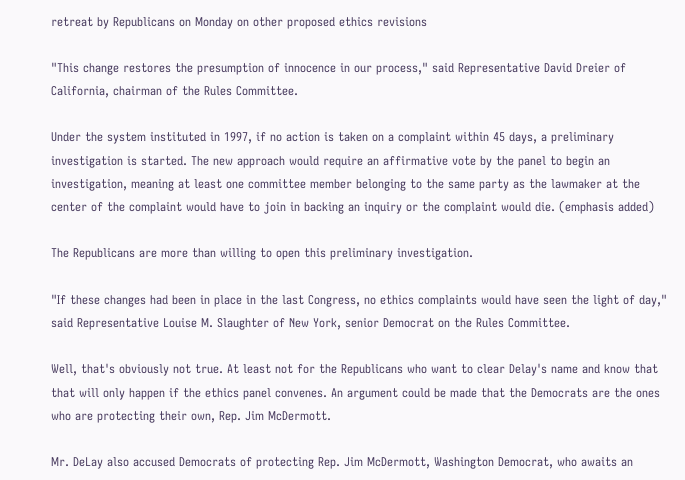retreat by Republicans on Monday on other proposed ethics revisions

"This change restores the presumption of innocence in our process," said Representative David Dreier of California, chairman of the Rules Committee.

Under the system instituted in 1997, if no action is taken on a complaint within 45 days, a preliminary investigation is started. The new approach would require an affirmative vote by the panel to begin an investigation, meaning at least one committee member belonging to the same party as the lawmaker at the center of the complaint would have to join in backing an inquiry or the complaint would die. (emphasis added)

The Republicans are more than willing to open this preliminary investigation.

"If these changes had been in place in the last Congress, no ethics complaints would have seen the light of day," said Representative Louise M. Slaughter of New York, senior Democrat on the Rules Committee.

Well, that's obviously not true. At least not for the Republicans who want to clear Delay's name and know that that will only happen if the ethics panel convenes. An argument could be made that the Democrats are the ones who are protecting their own, Rep. Jim McDermott.

Mr. DeLay also accused Democrats of protecting Rep. Jim McDermott, Washington Democrat, who awaits an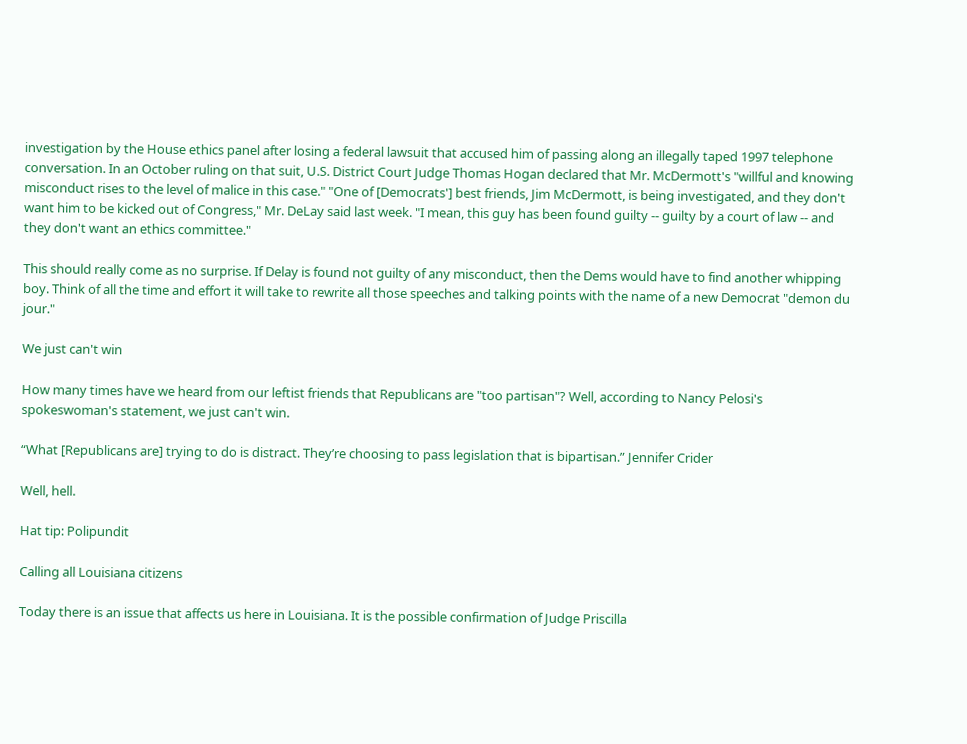investigation by the House ethics panel after losing a federal lawsuit that accused him of passing along an illegally taped 1997 telephone conversation. In an October ruling on that suit, U.S. District Court Judge Thomas Hogan declared that Mr. McDermott's "willful and knowing misconduct rises to the level of malice in this case." "One of [Democrats'] best friends, Jim McDermott, is being investigated, and they don't want him to be kicked out of Congress," Mr. DeLay said last week. "I mean, this guy has been found guilty -- guilty by a court of law -- and they don't want an ethics committee."

This should really come as no surprise. If Delay is found not guilty of any misconduct, then the Dems would have to find another whipping boy. Think of all the time and effort it will take to rewrite all those speeches and talking points with the name of a new Democrat "demon du jour."

We just can't win

How many times have we heard from our leftist friends that Republicans are "too partisan"? Well, according to Nancy Pelosi's spokeswoman's statement, we just can't win.

“What [Republicans are] trying to do is distract. They’re choosing to pass legislation that is bipartisan.” Jennifer Crider

Well, hell.

Hat tip: Polipundit

Calling all Louisiana citizens

Today there is an issue that affects us here in Louisiana. It is the possible confirmation of Judge Priscilla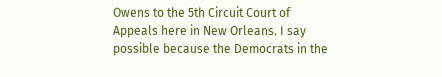Owens to the 5th Circuit Court of Appeals here in New Orleans. I say possible because the Democrats in the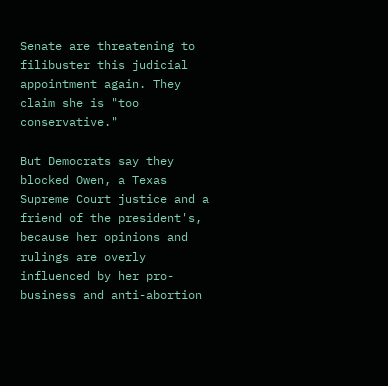Senate are threatening to filibuster this judicial appointment again. They claim she is "too conservative."

But Democrats say they blocked Owen, a Texas Supreme Court justice and a friend of the president's, because her opinions and rulings are overly influenced by her pro-business and anti-abortion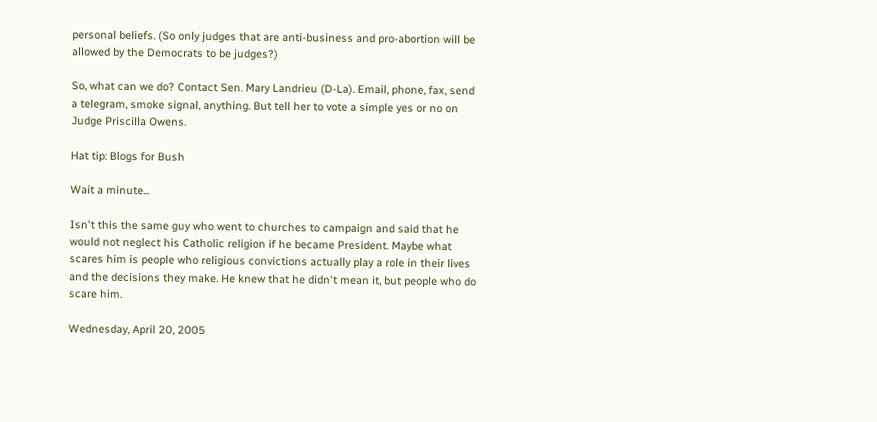personal beliefs. (So only judges that are anti-business and pro-abortion will be allowed by the Democrats to be judges?)

So, what can we do? Contact Sen. Mary Landrieu (D-La). Email, phone, fax, send a telegram, smoke signal, anything. But tell her to vote a simple yes or no on Judge Priscilla Owens.

Hat tip: Blogs for Bush

Wait a minute...

Isn't this the same guy who went to churches to campaign and said that he would not neglect his Catholic religion if he became President. Maybe what scares him is people who religious convictions actually play a role in their lives and the decisions they make. He knew that he didn't mean it, but people who do scare him.

Wednesday, April 20, 2005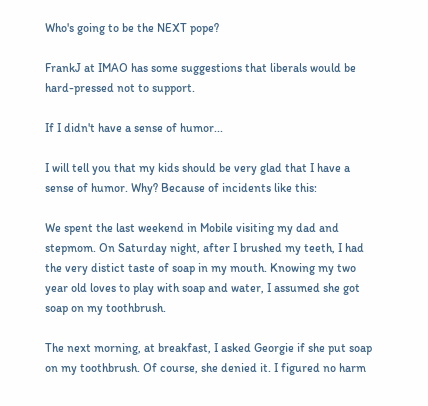Who's going to be the NEXT pope?

FrankJ at IMAO has some suggestions that liberals would be hard-pressed not to support.

If I didn't have a sense of humor...

I will tell you that my kids should be very glad that I have a sense of humor. Why? Because of incidents like this:

We spent the last weekend in Mobile visiting my dad and stepmom. On Saturday night, after I brushed my teeth, I had the very distict taste of soap in my mouth. Knowing my two year old loves to play with soap and water, I assumed she got soap on my toothbrush.

The next morning, at breakfast, I asked Georgie if she put soap on my toothbrush. Of course, she denied it. I figured no harm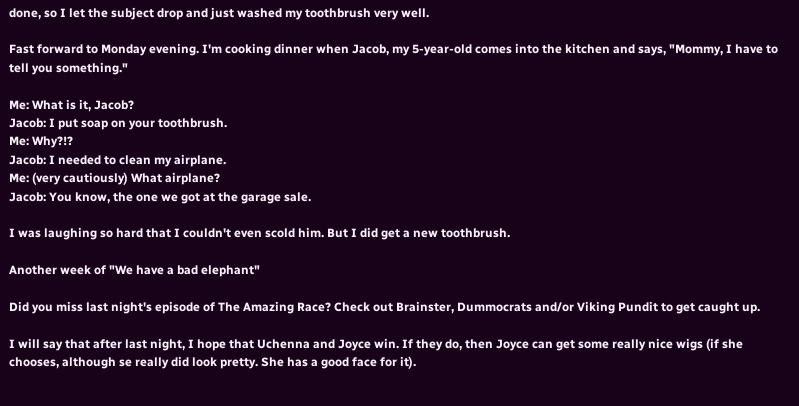done, so I let the subject drop and just washed my toothbrush very well.

Fast forward to Monday evening. I'm cooking dinner when Jacob, my 5-year-old comes into the kitchen and says, "Mommy, I have to tell you something."

Me: What is it, Jacob?
Jacob: I put soap on your toothbrush.
Me: Why?!?
Jacob: I needed to clean my airplane.
Me: (very cautiously) What airplane?
Jacob: You know, the one we got at the garage sale.

I was laughing so hard that I couldn't even scold him. But I did get a new toothbrush.

Another week of "We have a bad elephant"

Did you miss last night's episode of The Amazing Race? Check out Brainster, Dummocrats and/or Viking Pundit to get caught up.

I will say that after last night, I hope that Uchenna and Joyce win. If they do, then Joyce can get some really nice wigs (if she chooses, although se really did look pretty. She has a good face for it).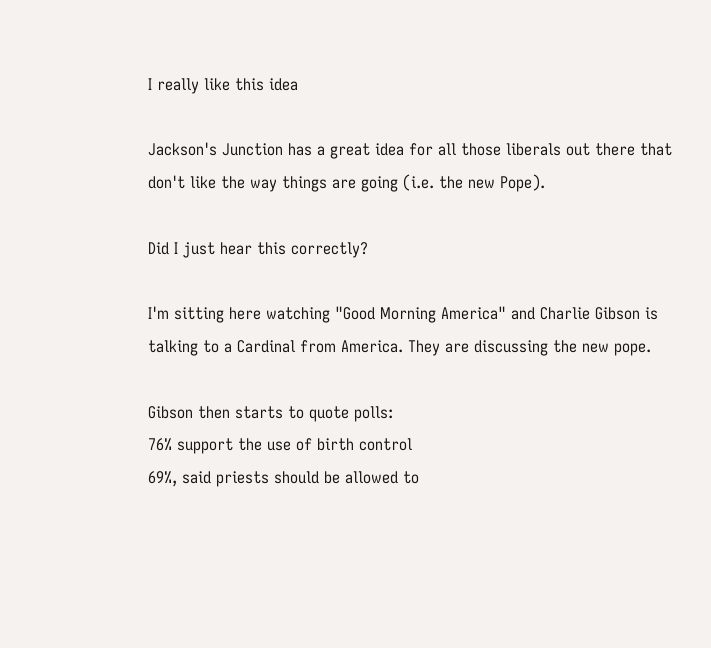I really like this idea

Jackson's Junction has a great idea for all those liberals out there that don't like the way things are going (i.e. the new Pope).

Did I just hear this correctly?

I'm sitting here watching "Good Morning America" and Charlie Gibson is talking to a Cardinal from America. They are discussing the new pope.

Gibson then starts to quote polls:
76% support the use of birth control
69%, said priests should be allowed to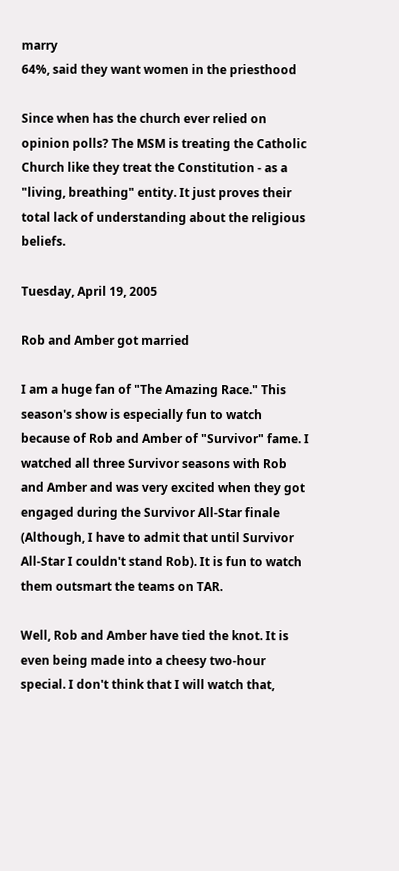marry
64%, said they want women in the priesthood

Since when has the church ever relied on opinion polls? The MSM is treating the Catholic Church like they treat the Constitution - as a "living, breathing" entity. It just proves their total lack of understanding about the religious beliefs.

Tuesday, April 19, 2005

Rob and Amber got married

I am a huge fan of "The Amazing Race." This season's show is especially fun to watch because of Rob and Amber of "Survivor" fame. I watched all three Survivor seasons with Rob and Amber and was very excited when they got engaged during the Survivor All-Star finale (Although, I have to admit that until Survivor All-Star I couldn't stand Rob). It is fun to watch them outsmart the teams on TAR.

Well, Rob and Amber have tied the knot. It is even being made into a cheesy two-hour special. I don't think that I will watch that,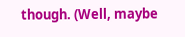though. (Well, maybe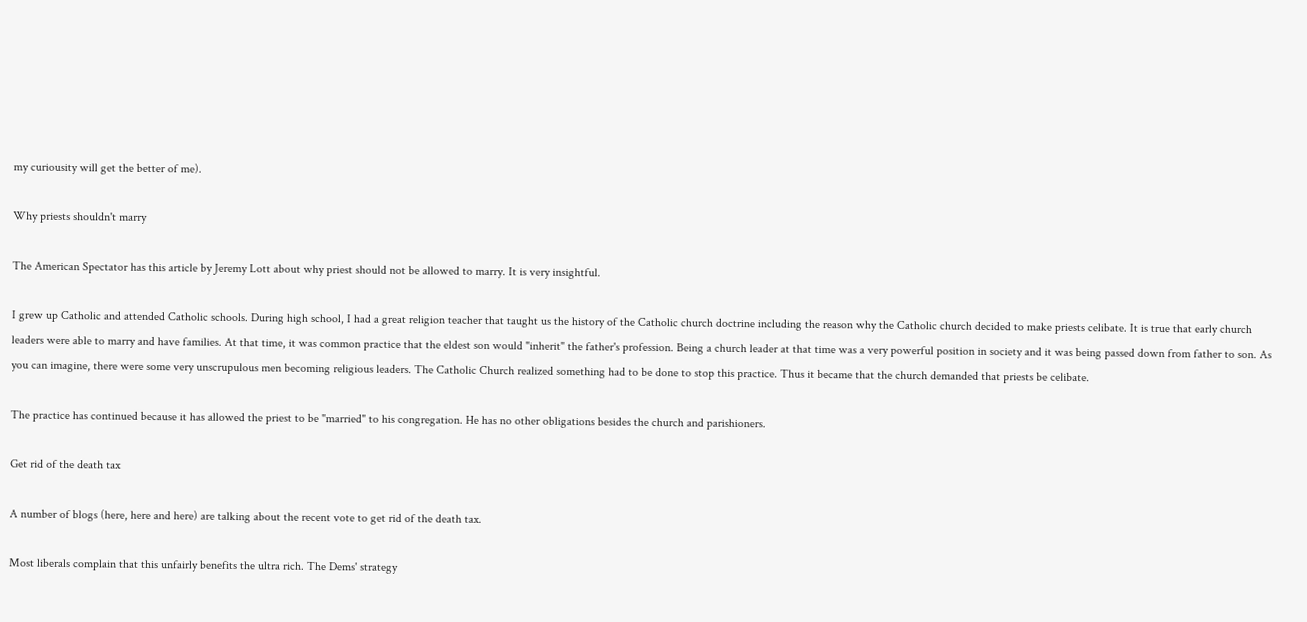my curiousity will get the better of me).

Why priests shouldn't marry

The American Spectator has this article by Jeremy Lott about why priest should not be allowed to marry. It is very insightful.

I grew up Catholic and attended Catholic schools. During high school, I had a great religion teacher that taught us the history of the Catholic church doctrine including the reason why the Catholic church decided to make priests celibate. It is true that early church leaders were able to marry and have families. At that time, it was common practice that the eldest son would "inherit" the father's profession. Being a church leader at that time was a very powerful position in society and it was being passed down from father to son. As you can imagine, there were some very unscrupulous men becoming religious leaders. The Catholic Church realized something had to be done to stop this practice. Thus it became that the church demanded that priests be celibate.

The practice has continued because it has allowed the priest to be "married" to his congregation. He has no other obligations besides the church and parishioners.

Get rid of the death tax

A number of blogs (here, here and here) are talking about the recent vote to get rid of the death tax.

Most liberals complain that this unfairly benefits the ultra rich. The Dems' strategy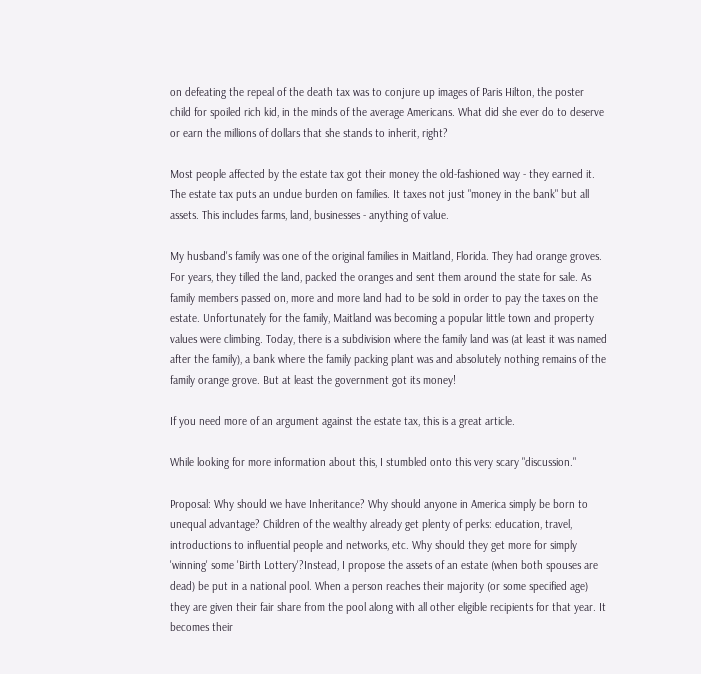on defeating the repeal of the death tax was to conjure up images of Paris Hilton, the poster child for spoiled rich kid, in the minds of the average Americans. What did she ever do to deserve or earn the millions of dollars that she stands to inherit, right?

Most people affected by the estate tax got their money the old-fashioned way - they earned it. The estate tax puts an undue burden on families. It taxes not just "money in the bank" but all assets. This includes farms, land, businesses - anything of value.

My husband's family was one of the original families in Maitland, Florida. They had orange groves. For years, they tilled the land, packed the oranges and sent them around the state for sale. As family members passed on, more and more land had to be sold in order to pay the taxes on the estate. Unfortunately for the family, Maitland was becoming a popular little town and property values were climbing. Today, there is a subdivision where the family land was (at least it was named after the family), a bank where the family packing plant was and absolutely nothing remains of the family orange grove. But at least the government got its money!

If you need more of an argument against the estate tax, this is a great article.

While looking for more information about this, I stumbled onto this very scary "discussion."

Proposal: Why should we have Inheritance? Why should anyone in America simply be born to unequal advantage? Children of the wealthy already get plenty of perks: education, travel, introductions to influential people and networks, etc. Why should they get more for simply 'winning' some 'Birth Lottery'?Instead, I propose the assets of an estate (when both spouses are dead) be put in a national pool. When a person reaches their majority (or some specified age) they are given their fair share from the pool along with all other eligible recipients for that year. It becomes their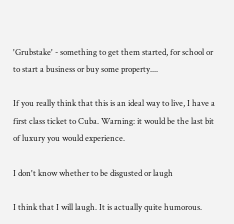'Grubstake' - something to get them started, for school or to start a business or buy some property....

If you really think that this is an ideal way to live, I have a first class ticket to Cuba. Warning: it would be the last bit of luxury you would experience.

I don't know whether to be disgusted or laugh

I think that I will laugh. It is actually quite humorous.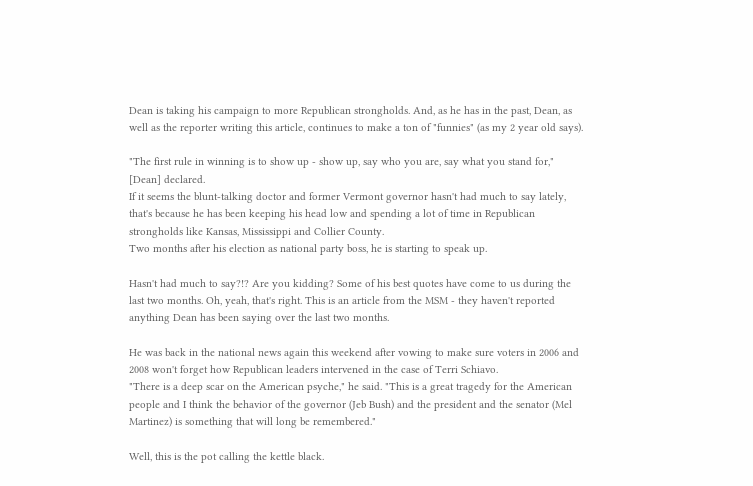Dean is taking his campaign to more Republican strongholds. And, as he has in the past, Dean, as well as the reporter writing this article, continues to make a ton of "funnies" (as my 2 year old says).

"The first rule in winning is to show up - show up, say who you are, say what you stand for," [Dean] declared.
If it seems the blunt-talking doctor and former Vermont governor hasn't had much to say lately, that's because he has been keeping his head low and spending a lot of time in Republican strongholds like Kansas, Mississippi and Collier County.
Two months after his election as national party boss, he is starting to speak up.

Hasn't had much to say?!? Are you kidding? Some of his best quotes have come to us during the last two months. Oh, yeah, that's right. This is an article from the MSM - they haven't reported anything Dean has been saying over the last two months.

He was back in the national news again this weekend after vowing to make sure voters in 2006 and 2008 won't forget how Republican leaders intervened in the case of Terri Schiavo.
"There is a deep scar on the American psyche," he said. "This is a great tragedy for the American people and I think the behavior of the governor (Jeb Bush) and the president and the senator (Mel Martinez) is something that will long be remembered."

Well, this is the pot calling the kettle black.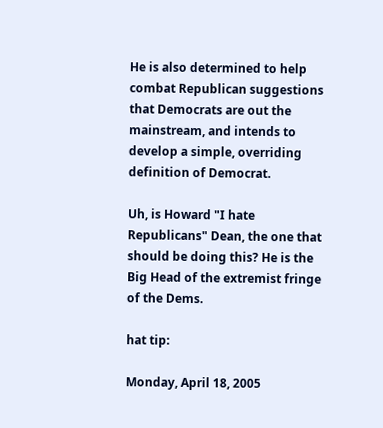He is also determined to help combat Republican suggestions that Democrats are out the mainstream, and intends to develop a simple, overriding definition of Democrat.

Uh, is Howard "I hate Republicans" Dean, the one that should be doing this? He is the Big Head of the extremist fringe of the Dems.

hat tip:

Monday, April 18, 2005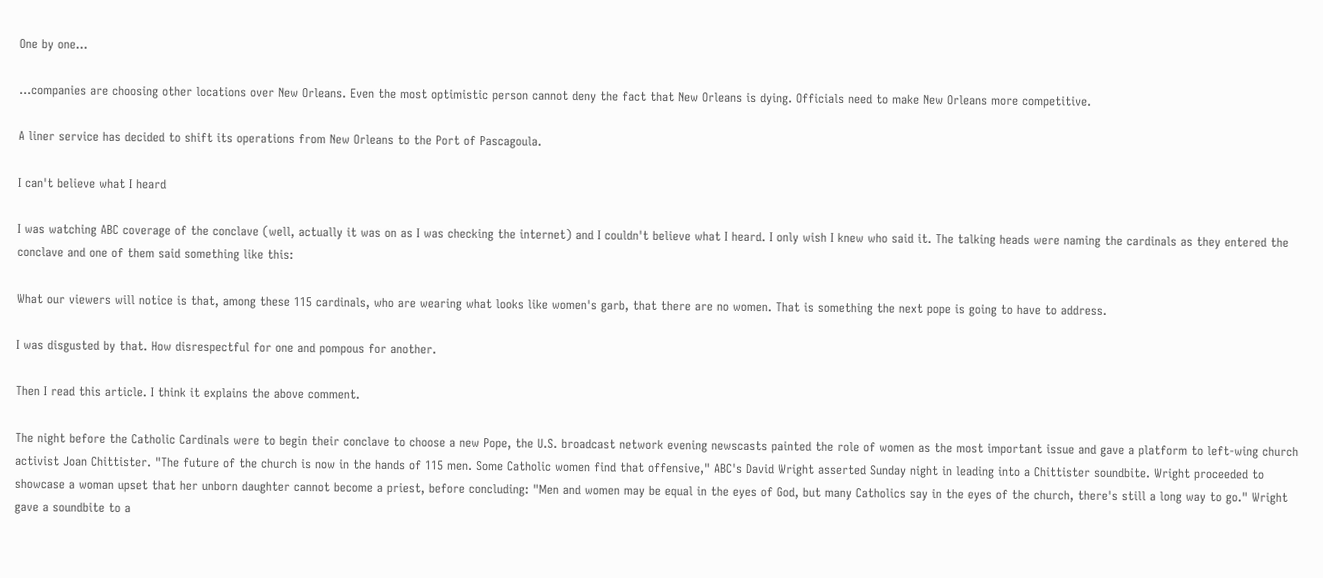One by one...

...companies are choosing other locations over New Orleans. Even the most optimistic person cannot deny the fact that New Orleans is dying. Officials need to make New Orleans more competitive.

A liner service has decided to shift its operations from New Orleans to the Port of Pascagoula.

I can't believe what I heard

I was watching ABC coverage of the conclave (well, actually it was on as I was checking the internet) and I couldn't believe what I heard. I only wish I knew who said it. The talking heads were naming the cardinals as they entered the conclave and one of them said something like this:

What our viewers will notice is that, among these 115 cardinals, who are wearing what looks like women's garb, that there are no women. That is something the next pope is going to have to address.

I was disgusted by that. How disrespectful for one and pompous for another.

Then I read this article. I think it explains the above comment.

The night before the Catholic Cardinals were to begin their conclave to choose a new Pope, the U.S. broadcast network evening newscasts painted the role of women as the most important issue and gave a platform to left-wing church activist Joan Chittister. "The future of the church is now in the hands of 115 men. Some Catholic women find that offensive," ABC's David Wright asserted Sunday night in leading into a Chittister soundbite. Wright proceeded to showcase a woman upset that her unborn daughter cannot become a priest, before concluding: "Men and women may be equal in the eyes of God, but many Catholics say in the eyes of the church, there's still a long way to go." Wright gave a soundbite to a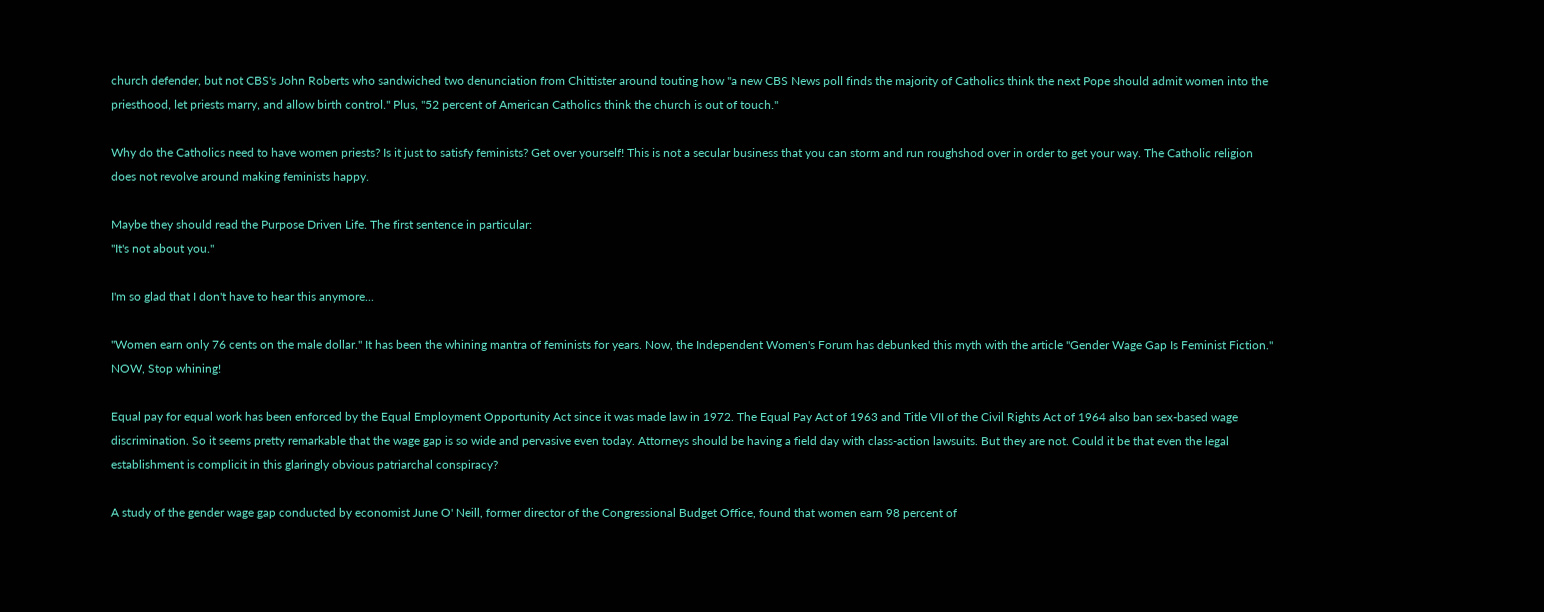church defender, but not CBS's John Roberts who sandwiched two denunciation from Chittister around touting how "a new CBS News poll finds the majority of Catholics think the next Pope should admit women into the priesthood, let priests marry, and allow birth control." Plus, "52 percent of American Catholics think the church is out of touch."

Why do the Catholics need to have women priests? Is it just to satisfy feminists? Get over yourself! This is not a secular business that you can storm and run roughshod over in order to get your way. The Catholic religion does not revolve around making feminists happy.

Maybe they should read the Purpose Driven Life. The first sentence in particular:
"It's not about you."

I'm so glad that I don't have to hear this anymore...

"Women earn only 76 cents on the male dollar." It has been the whining mantra of feminists for years. Now, the Independent Women's Forum has debunked this myth with the article "Gender Wage Gap Is Feminist Fiction." NOW, Stop whining!

Equal pay for equal work has been enforced by the Equal Employment Opportunity Act since it was made law in 1972. The Equal Pay Act of 1963 and Title VII of the Civil Rights Act of 1964 also ban sex-based wage discrimination. So it seems pretty remarkable that the wage gap is so wide and pervasive even today. Attorneys should be having a field day with class-action lawsuits. But they are not. Could it be that even the legal establishment is complicit in this glaringly obvious patriarchal conspiracy?

A study of the gender wage gap conducted by economist June O' Neill, former director of the Congressional Budget Office, found that women earn 98 percent of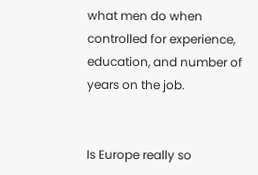what men do when controlled for experience, education, and number of years on the job.


Is Europe really so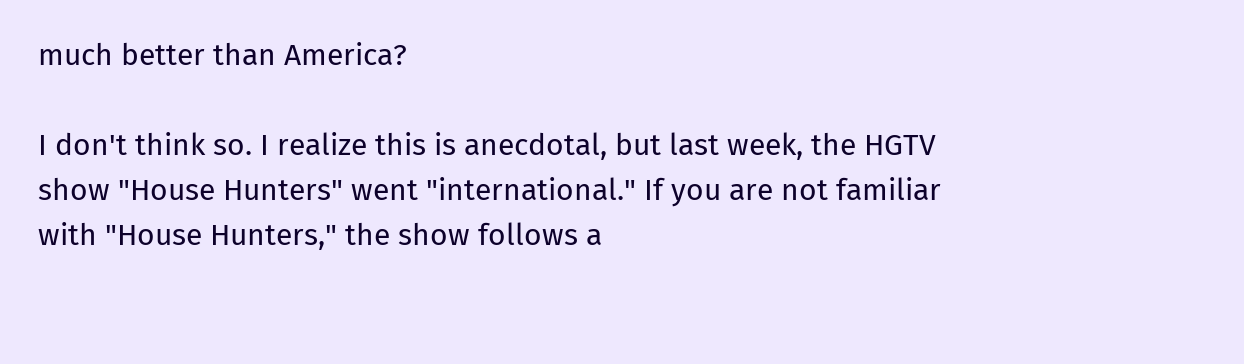much better than America?

I don't think so. I realize this is anecdotal, but last week, the HGTV show "House Hunters" went "international." If you are not familiar with "House Hunters," the show follows a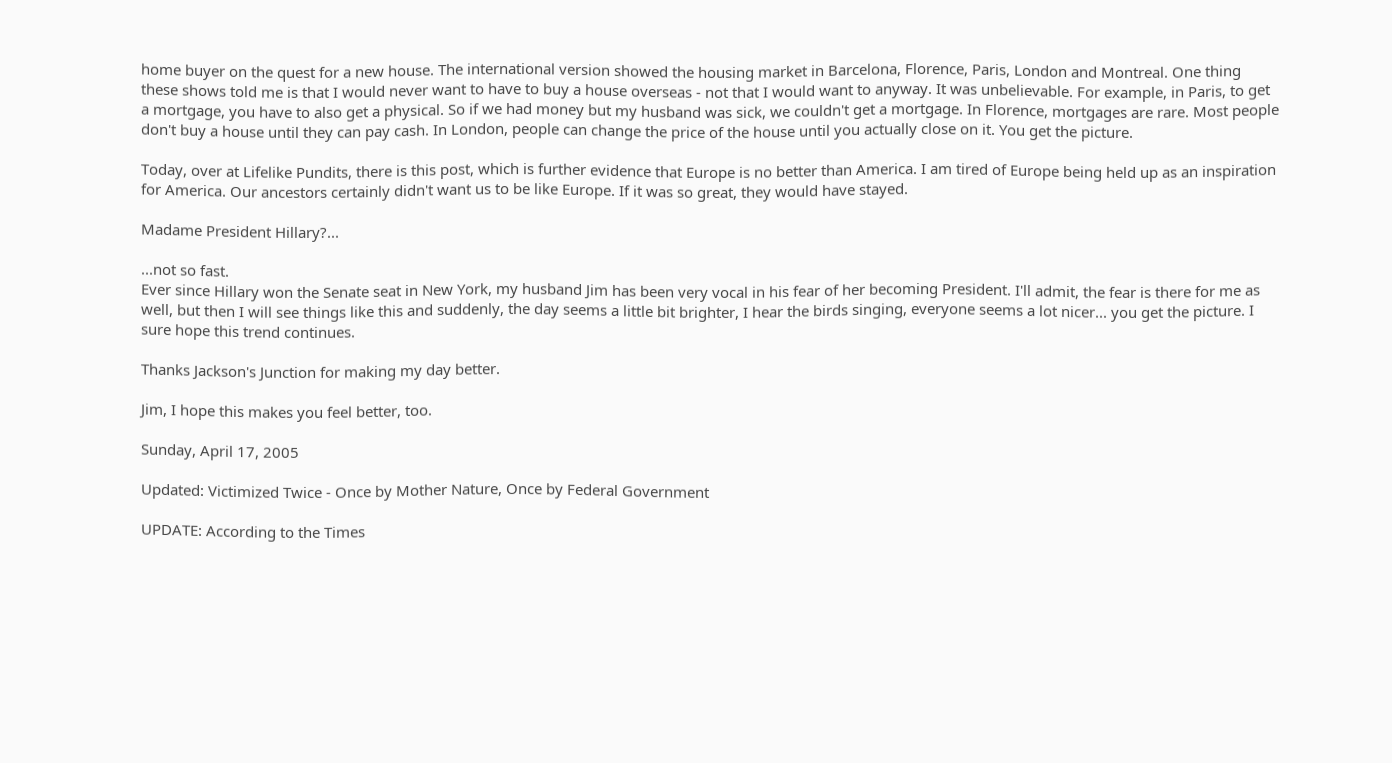home buyer on the quest for a new house. The international version showed the housing market in Barcelona, Florence, Paris, London and Montreal. One thing these shows told me is that I would never want to have to buy a house overseas - not that I would want to anyway. It was unbelievable. For example, in Paris, to get a mortgage, you have to also get a physical. So if we had money but my husband was sick, we couldn't get a mortgage. In Florence, mortgages are rare. Most people don't buy a house until they can pay cash. In London, people can change the price of the house until you actually close on it. You get the picture.

Today, over at Lifelike Pundits, there is this post, which is further evidence that Europe is no better than America. I am tired of Europe being held up as an inspiration for America. Our ancestors certainly didn't want us to be like Europe. If it was so great, they would have stayed.

Madame President Hillary?...

...not so fast.
Ever since Hillary won the Senate seat in New York, my husband Jim has been very vocal in his fear of her becoming President. I'll admit, the fear is there for me as well, but then I will see things like this and suddenly, the day seems a little bit brighter, I hear the birds singing, everyone seems a lot nicer... you get the picture. I sure hope this trend continues.

Thanks Jackson's Junction for making my day better.

Jim, I hope this makes you feel better, too.

Sunday, April 17, 2005

Updated: Victimized Twice - Once by Mother Nature, Once by Federal Government

UPDATE: According to the Times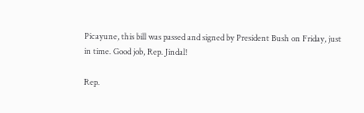Picayune, this bill was passed and signed by President Bush on Friday, just in time. Good job, Rep. Jindal!

Rep.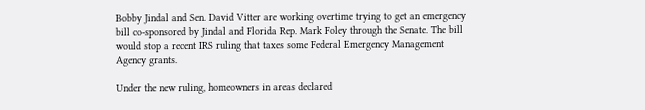Bobby Jindal and Sen. David Vitter are working overtime trying to get an emergency bill co-sponsored by Jindal and Florida Rep. Mark Foley through the Senate. The bill would stop a recent IRS ruling that taxes some Federal Emergency Management Agency grants.

Under the new ruling, homeowners in areas declared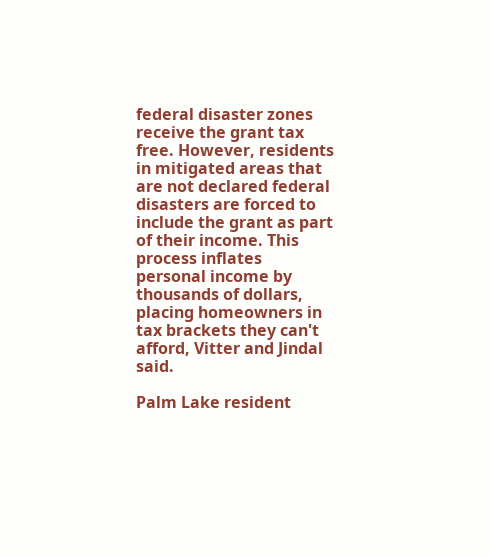federal disaster zones receive the grant tax free. However, residents in mitigated areas that are not declared federal disasters are forced to include the grant as part of their income. This process inflates personal income by thousands of dollars, placing homeowners in tax brackets they can't afford, Vitter and Jindal said.

Palm Lake resident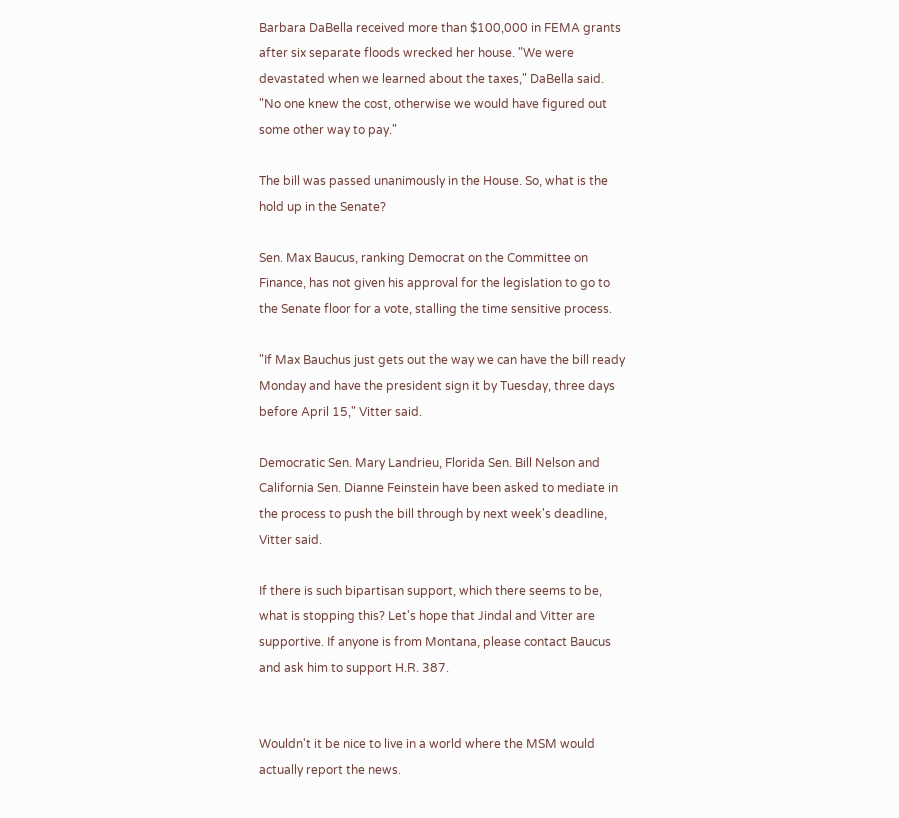Barbara DaBella received more than $100,000 in FEMA grants after six separate floods wrecked her house. "We were devastated when we learned about the taxes," DaBella said. "No one knew the cost, otherwise we would have figured out some other way to pay."

The bill was passed unanimously in the House. So, what is the hold up in the Senate?

Sen. Max Baucus, ranking Democrat on the Committee on Finance, has not given his approval for the legislation to go to the Senate floor for a vote, stalling the time sensitive process.

"If Max Bauchus just gets out the way we can have the bill ready Monday and have the president sign it by Tuesday, three days before April 15," Vitter said.

Democratic Sen. Mary Landrieu, Florida Sen. Bill Nelson and California Sen. Dianne Feinstein have been asked to mediate in the process to push the bill through by next week's deadline, Vitter said.

If there is such bipartisan support, which there seems to be, what is stopping this? Let's hope that Jindal and Vitter are supportive. If anyone is from Montana, please contact Baucus and ask him to support H.R. 387.


Wouldn't it be nice to live in a world where the MSM would actually report the news.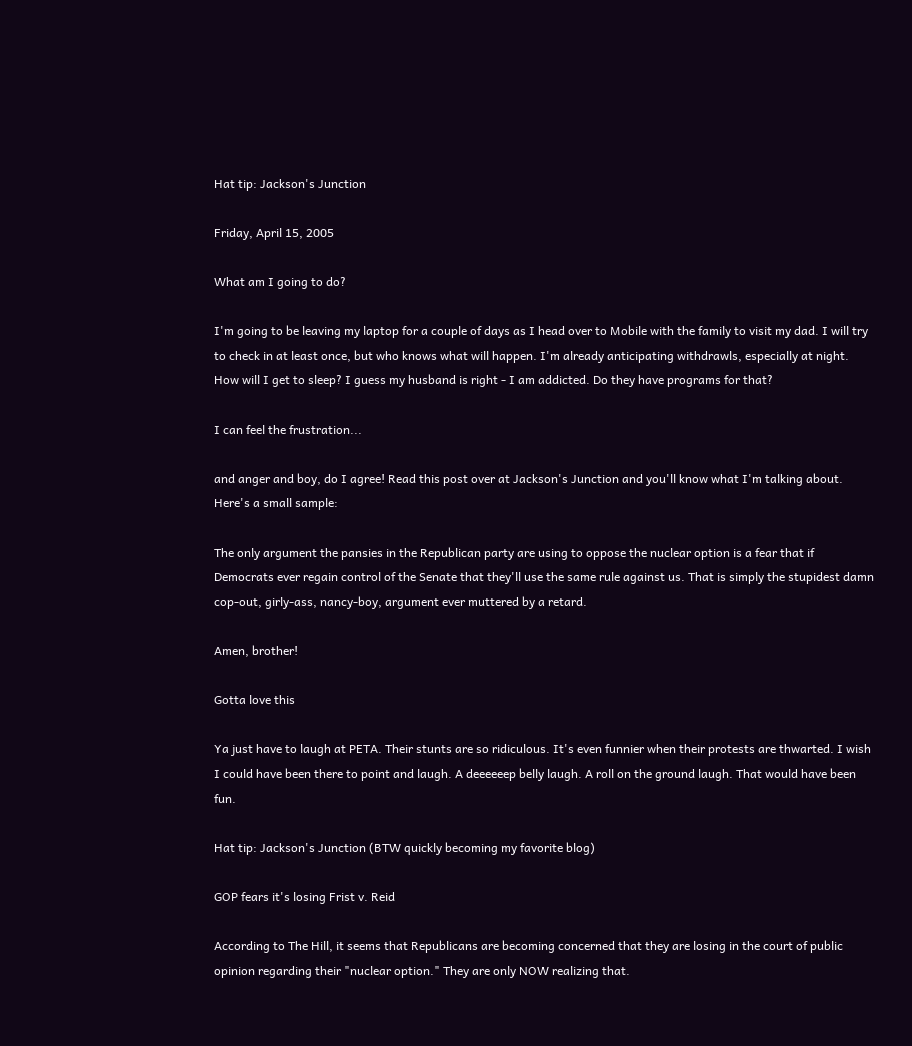Hat tip: Jackson's Junction

Friday, April 15, 2005

What am I going to do?

I'm going to be leaving my laptop for a couple of days as I head over to Mobile with the family to visit my dad. I will try to check in at least once, but who knows what will happen. I'm already anticipating withdrawls, especially at night. How will I get to sleep? I guess my husband is right - I am addicted. Do they have programs for that?

I can feel the frustration...

and anger and boy, do I agree! Read this post over at Jackson's Junction and you'll know what I'm talking about. Here's a small sample:

The only argument the pansies in the Republican party are using to oppose the nuclear option is a fear that if Democrats ever regain control of the Senate that they'll use the same rule against us. That is simply the stupidest damn cop-out, girly-ass, nancy-boy, argument ever muttered by a retard.

Amen, brother!

Gotta love this

Ya just have to laugh at PETA. Their stunts are so ridiculous. It's even funnier when their protests are thwarted. I wish I could have been there to point and laugh. A deeeeeep belly laugh. A roll on the ground laugh. That would have been fun.

Hat tip: Jackson's Junction (BTW quickly becoming my favorite blog)

GOP fears it's losing Frist v. Reid

According to The Hill, it seems that Republicans are becoming concerned that they are losing in the court of public opinion regarding their "nuclear option." They are only NOW realizing that.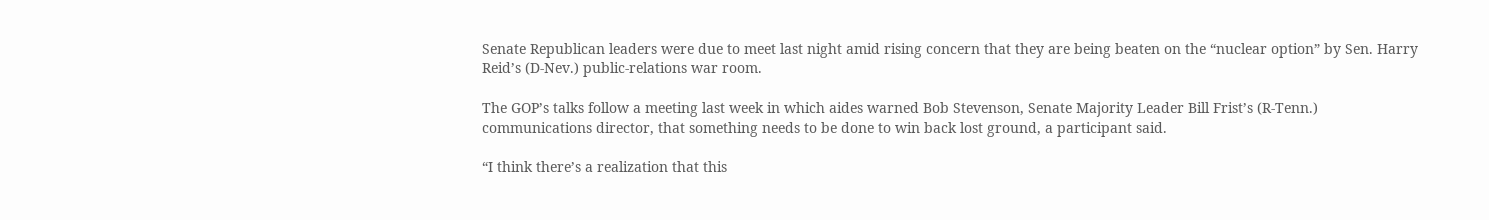Senate Republican leaders were due to meet last night amid rising concern that they are being beaten on the “nuclear option” by Sen. Harry Reid’s (D-Nev.) public-relations war room.

The GOP’s talks follow a meeting last week in which aides warned Bob Stevenson, Senate Majority Leader Bill Frist’s (R-Tenn.) communications director, that something needs to be done to win back lost ground, a participant said.

“I think there’s a realization that this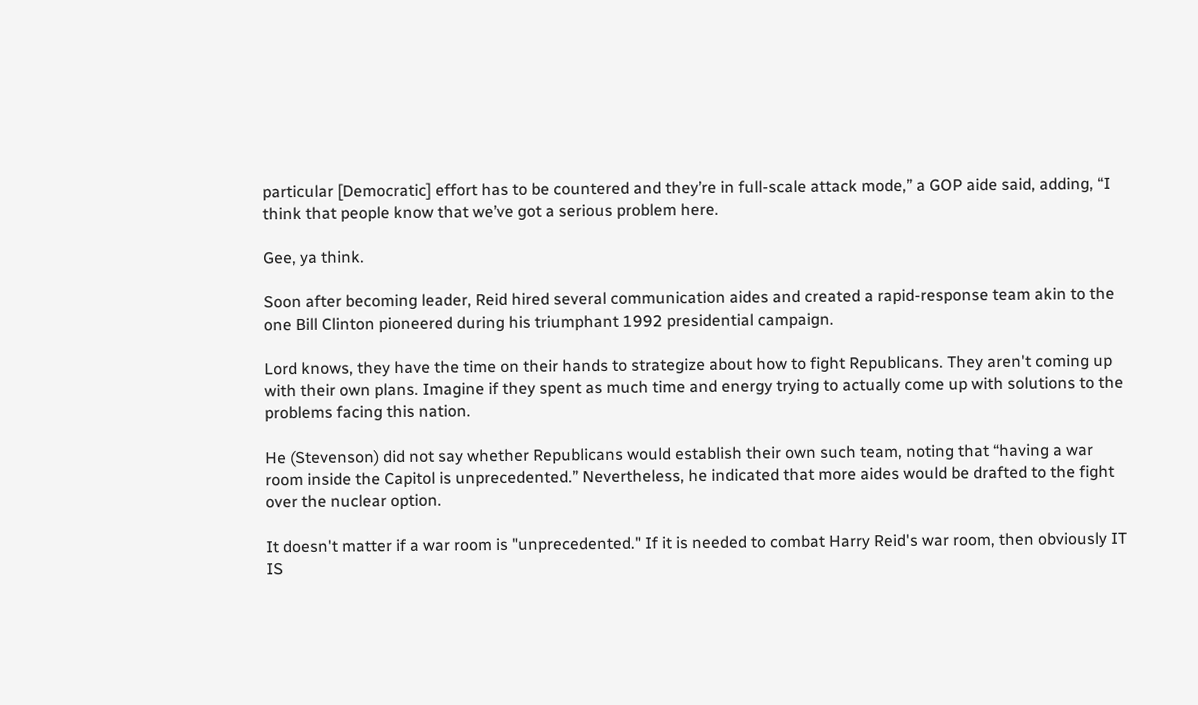particular [Democratic] effort has to be countered and they’re in full-scale attack mode,” a GOP aide said, adding, “I think that people know that we’ve got a serious problem here.

Gee, ya think.

Soon after becoming leader, Reid hired several communication aides and created a rapid-response team akin to the one Bill Clinton pioneered during his triumphant 1992 presidential campaign.

Lord knows, they have the time on their hands to strategize about how to fight Republicans. They aren't coming up with their own plans. Imagine if they spent as much time and energy trying to actually come up with solutions to the problems facing this nation.

He (Stevenson) did not say whether Republicans would establish their own such team, noting that “having a war room inside the Capitol is unprecedented.” Nevertheless, he indicated that more aides would be drafted to the fight over the nuclear option.

It doesn't matter if a war room is "unprecedented." If it is needed to combat Harry Reid's war room, then obviously IT IS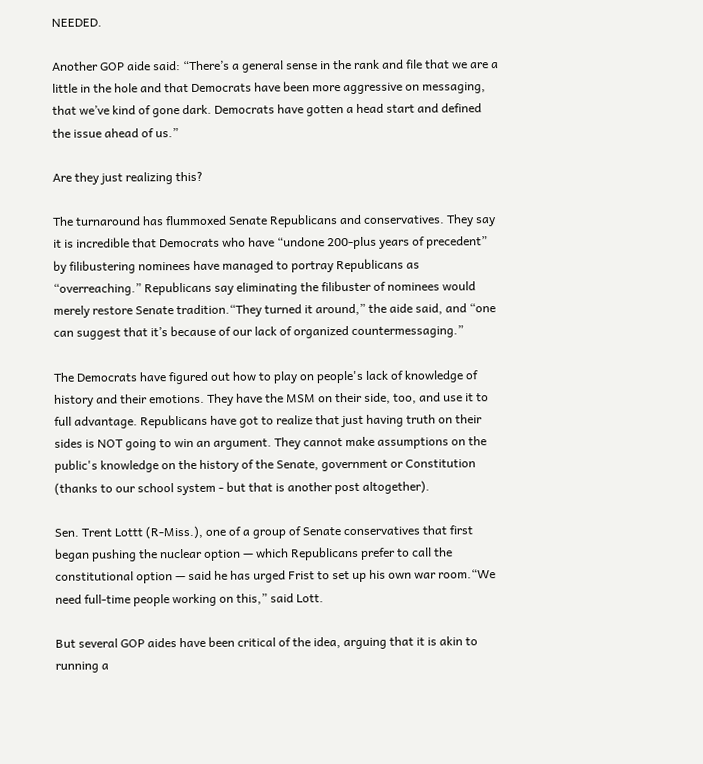NEEDED.

Another GOP aide said: “There’s a general sense in the rank and file that we are a little in the hole and that Democrats have been more aggressive on messaging, that we’ve kind of gone dark. Democrats have gotten a head start and defined the issue ahead of us.”

Are they just realizing this?

The turnaround has flummoxed Senate Republicans and conservatives. They say it is incredible that Democrats who have “undone 200-plus years of precedent” by filibustering nominees have managed to portray Republicans as “overreaching.” Republicans say eliminating the filibuster of nominees would merely restore Senate tradition.“They turned it around,” the aide said, and “one can suggest that it’s because of our lack of organized countermessaging.”

The Democrats have figured out how to play on people's lack of knowledge of history and their emotions. They have the MSM on their side, too, and use it to full advantage. Republicans have got to realize that just having truth on their sides is NOT going to win an argument. They cannot make assumptions on the public's knowledge on the history of the Senate, government or Constitution (thanks to our school system - but that is another post altogether).

Sen. Trent Lottt (R-Miss.), one of a group of Senate conservatives that first began pushing the nuclear option — which Republicans prefer to call the constitutional option — said he has urged Frist to set up his own war room.“We need full-time people working on this,” said Lott.

But several GOP aides have been critical of the idea, arguing that it is akin to running a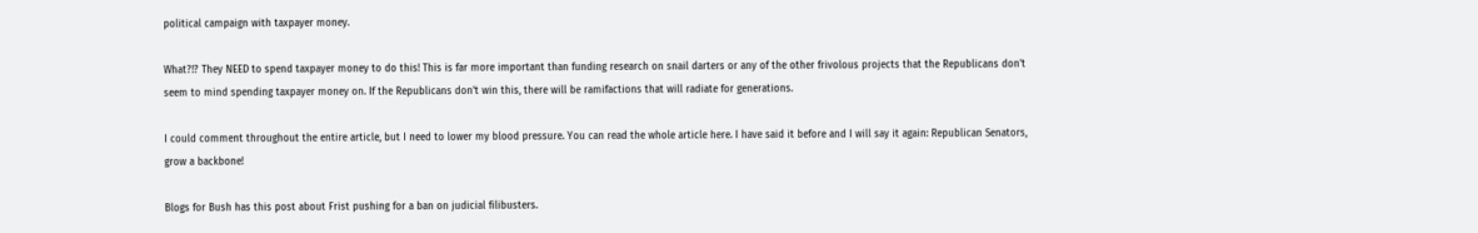political campaign with taxpayer money.

What?!? They NEED to spend taxpayer money to do this! This is far more important than funding research on snail darters or any of the other frivolous projects that the Republicans don't seem to mind spending taxpayer money on. If the Republicans don't win this, there will be ramifactions that will radiate for generations.

I could comment throughout the entire article, but I need to lower my blood pressure. You can read the whole article here. I have said it before and I will say it again: Republican Senators, grow a backbone!

Blogs for Bush has this post about Frist pushing for a ban on judicial filibusters.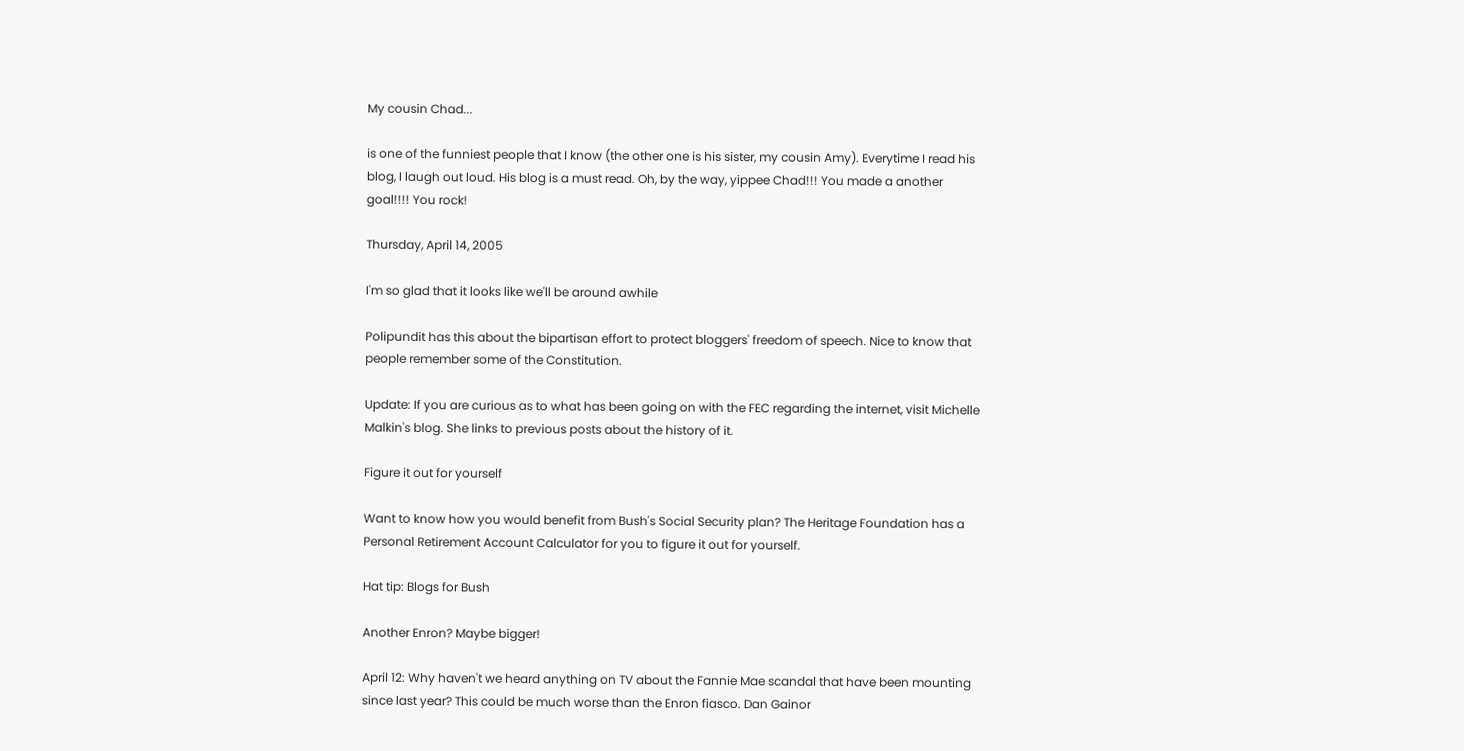My cousin Chad...

is one of the funniest people that I know (the other one is his sister, my cousin Amy). Everytime I read his blog, I laugh out loud. His blog is a must read. Oh, by the way, yippee Chad!!! You made a another goal!!!! You rock!

Thursday, April 14, 2005

I'm so glad that it looks like we'll be around awhile

Polipundit has this about the bipartisan effort to protect bloggers' freedom of speech. Nice to know that people remember some of the Constitution.

Update: If you are curious as to what has been going on with the FEC regarding the internet, visit Michelle Malkin's blog. She links to previous posts about the history of it.

Figure it out for yourself

Want to know how you would benefit from Bush's Social Security plan? The Heritage Foundation has a Personal Retirement Account Calculator for you to figure it out for yourself.

Hat tip: Blogs for Bush

Another Enron? Maybe bigger!

April 12: Why haven't we heard anything on TV about the Fannie Mae scandal that have been mounting since last year? This could be much worse than the Enron fiasco. Dan Gainor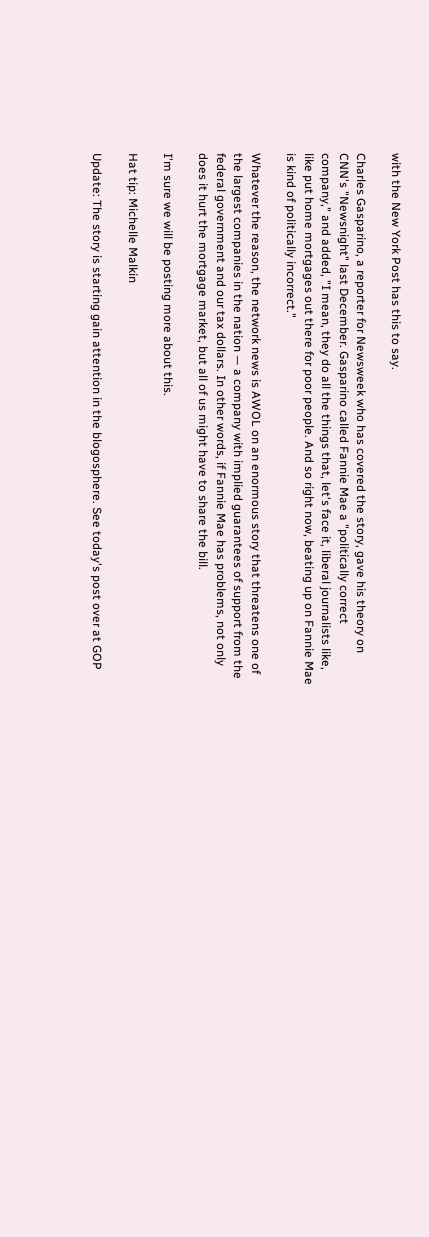with the New York Post has this to say.

Charles Gasparino, a reporter for Newsweek who has covered the story, gave his theory on CNN's "Newsnight" last December. Gasparino called Fannie Mae a "politically correct company," and added, "I mean, they do all the things that, let's face it, liberal journalists like, like put home mortgages out there for poor people. And so right now, beating up on Fannie Mae is kind of politically incorrect."

Whatever the reason, the network news is AWOL on an enormous story that threatens one of the largest companies in the nation — a company with implied guarantees of support from the federal government and our tax dollars. In other words, if Fannie Mae has problems, not only does it hurt the mortgage market, but all of us might have to share the bill.

I'm sure we will be posting more about this.

Hat tip: Michelle Malkin

Update: The story is starting gain attention in the blogosphere. See today's post over at GOP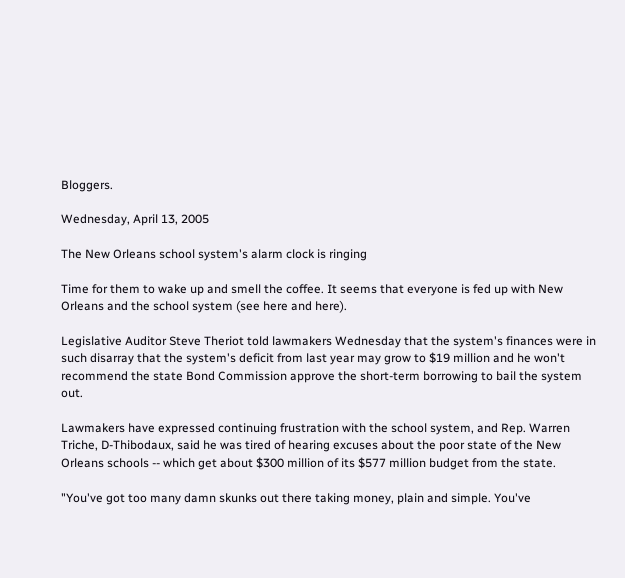Bloggers.

Wednesday, April 13, 2005

The New Orleans school system's alarm clock is ringing

Time for them to wake up and smell the coffee. It seems that everyone is fed up with New Orleans and the school system (see here and here).

Legislative Auditor Steve Theriot told lawmakers Wednesday that the system's finances were in such disarray that the system's deficit from last year may grow to $19 million and he won't recommend the state Bond Commission approve the short-term borrowing to bail the system out.

Lawmakers have expressed continuing frustration with the school system, and Rep. Warren Triche, D-Thibodaux, said he was tired of hearing excuses about the poor state of the New Orleans schools -- which get about $300 million of its $577 million budget from the state.

"You've got too many damn skunks out there taking money, plain and simple. You've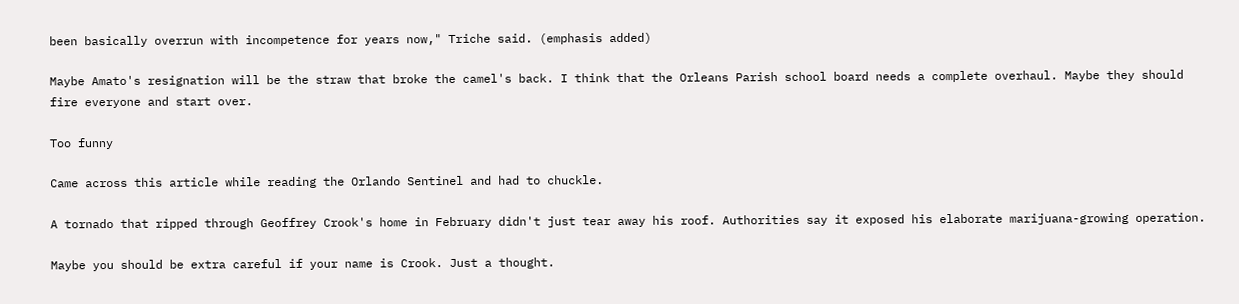been basically overrun with incompetence for years now," Triche said. (emphasis added)

Maybe Amato's resignation will be the straw that broke the camel's back. I think that the Orleans Parish school board needs a complete overhaul. Maybe they should fire everyone and start over.

Too funny

Came across this article while reading the Orlando Sentinel and had to chuckle.

A tornado that ripped through Geoffrey Crook's home in February didn't just tear away his roof. Authorities say it exposed his elaborate marijuana-growing operation.

Maybe you should be extra careful if your name is Crook. Just a thought.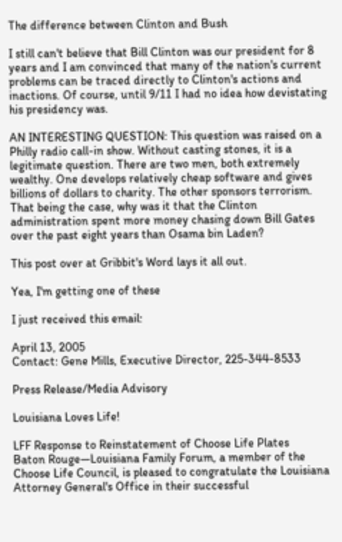The difference between Clinton and Bush

I still can't believe that Bill Clinton was our president for 8 years and I am convinced that many of the nation's current problems can be traced directly to Clinton's actions and inactions. Of course, until 9/11 I had no idea how devistating his presidency was.

AN INTERESTING QUESTION: This question was raised on a Philly radio call-in show. Without casting stones, it is a legitimate question. There are two men, both extremely wealthy. One develops relatively cheap software and gives billions of dollars to charity. The other sponsors terrorism. That being the case, why was it that the Clinton administration spent more money chasing down Bill Gates over the past eight years than Osama bin Laden?

This post over at Gribbit's Word lays it all out.

Yea, I'm getting one of these

I just received this email:

April 13, 2005
Contact: Gene Mills, Executive Director, 225-344-8533

Press Release/Media Advisory

Louisiana Loves Life!

LFF Response to Reinstatement of Choose Life Plates
Baton Rouge—Louisiana Family Forum, a member of the Choose Life Council, is pleased to congratulate the Louisiana Attorney General's Office in their successful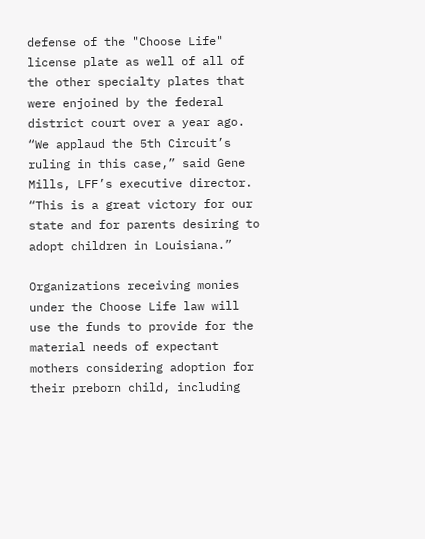defense of the "Choose Life" license plate as well of all of the other specialty plates that were enjoined by the federal district court over a year ago.
“We applaud the 5th Circuit’s ruling in this case,” said Gene Mills, LFF’s executive director. “This is a great victory for our state and for parents desiring to adopt children in Louisiana.”

Organizations receiving monies under the Choose Life law will use the funds to provide for the material needs of expectant mothers considering adoption for their preborn child, including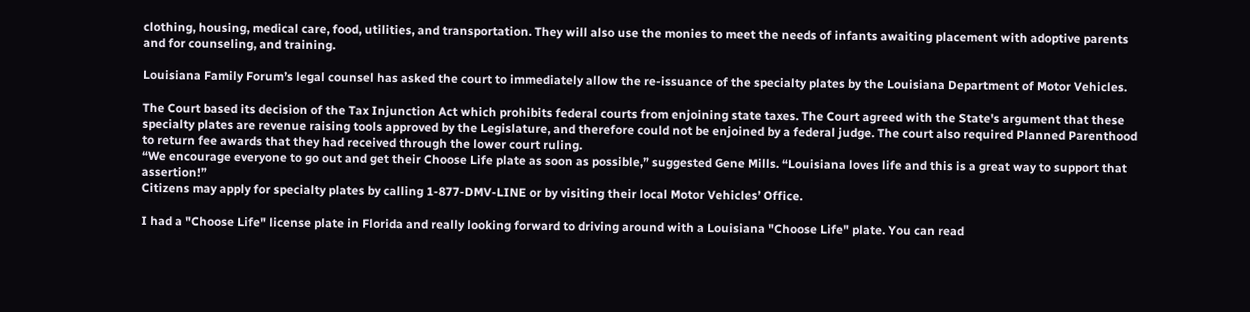clothing, housing, medical care, food, utilities, and transportation. They will also use the monies to meet the needs of infants awaiting placement with adoptive parents and for counseling, and training.

Louisiana Family Forum’s legal counsel has asked the court to immediately allow the re-issuance of the specialty plates by the Louisiana Department of Motor Vehicles.

The Court based its decision of the Tax Injunction Act which prohibits federal courts from enjoining state taxes. The Court agreed with the State's argument that these specialty plates are revenue raising tools approved by the Legislature, and therefore could not be enjoined by a federal judge. The court also required Planned Parenthood to return fee awards that they had received through the lower court ruling.
“We encourage everyone to go out and get their Choose Life plate as soon as possible,” suggested Gene Mills. “Louisiana loves life and this is a great way to support that assertion!”
Citizens may apply for specialty plates by calling 1-877-DMV-LINE or by visiting their local Motor Vehicles’ Office.

I had a "Choose Life" license plate in Florida and really looking forward to driving around with a Louisiana "Choose Life" plate. You can read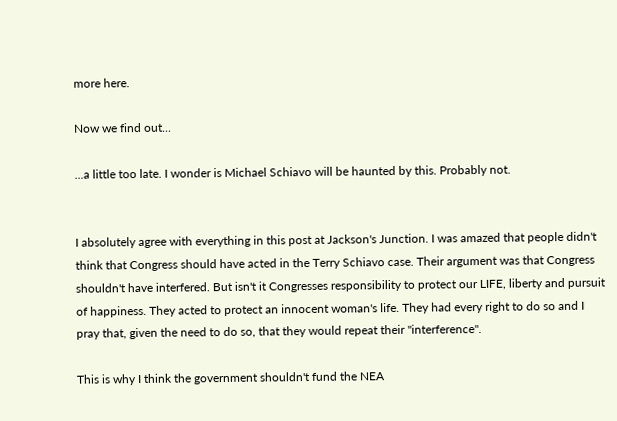more here.

Now we find out...

...a little too late. I wonder is Michael Schiavo will be haunted by this. Probably not.


I absolutely agree with everything in this post at Jackson's Junction. I was amazed that people didn't think that Congress should have acted in the Terry Schiavo case. Their argument was that Congress shouldn't have interfered. But isn't it Congresses responsibility to protect our LIFE, liberty and pursuit of happiness. They acted to protect an innocent woman's life. They had every right to do so and I pray that, given the need to do so, that they would repeat their "interference".

This is why I think the government shouldn't fund the NEA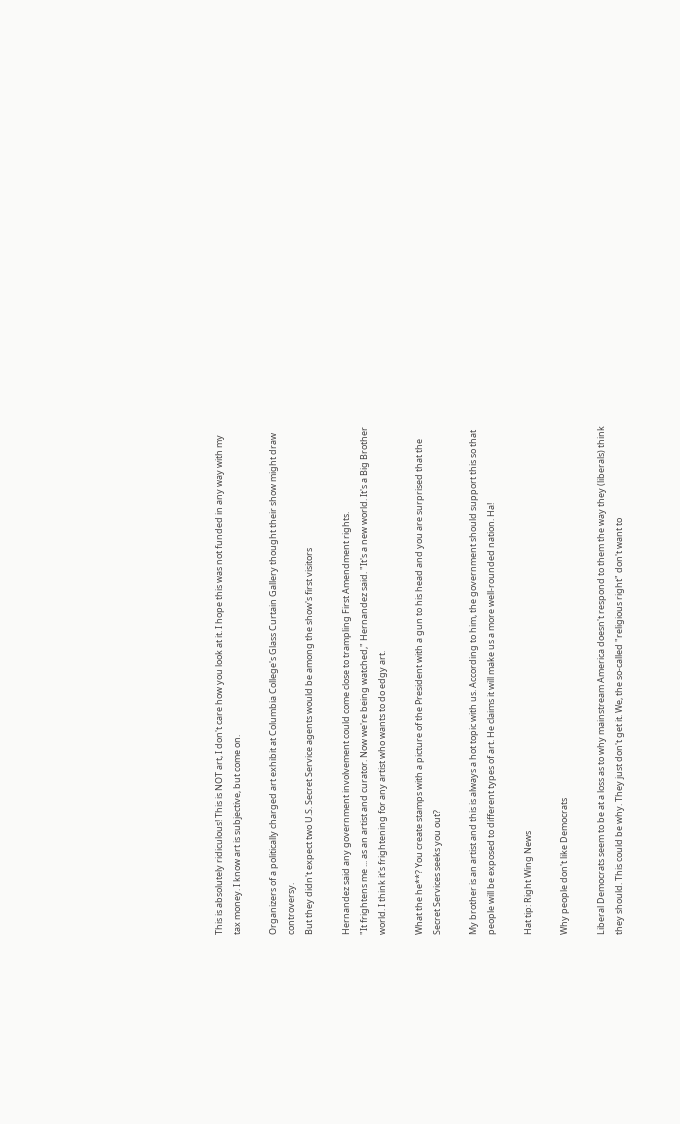This is absolutely ridiculous! This is NOT art, I don't care how you look at it. I hope this was not funded in any way with my tax money. I know art is subjective, but come on.

Organizers of a politically charged art exhibit at Columbia College's Glass Curtain Gallery thought their show might draw controversy.
But they didn't expect two U.S. Secret Service agents would be among the show's first visitors

Hernandez said any government involvement could come close to trampling First Amendment rights.
"It frightens me ... as an artist and curator. Now we're being watched," Hernandez said. "It's a new world. It's a Big Brother world. I think it's frightening for any artist who wants to do edgy art.

What the he**? You create stamps with a picture of the President with a gun to his head and you are surprised that the Secret Services seeks you out?

My brother is an artist and this is always a hot topic with us. According to him, the government should support this so that people will be exposed to different types of art. He claims it will make us a more well-rounded nation. Ha!

Hat tip: Right Wing News

Why people don't like Democrats

Liberal Democrats seem to be at a loss as to why mainstream America doesn't respond to them the way they (liberals) think they should. This could be why. They just don't get it. We, the so-called "religious right" don't want to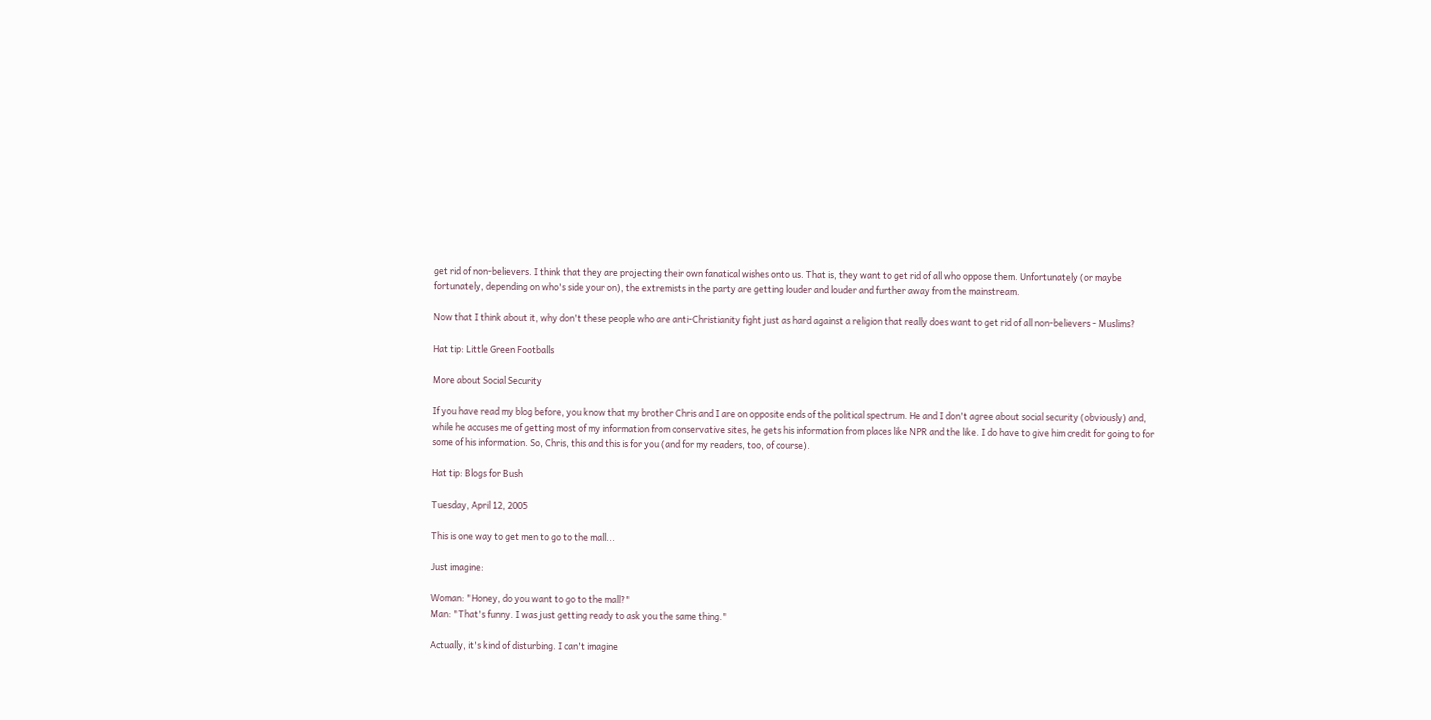get rid of non-believers. I think that they are projecting their own fanatical wishes onto us. That is, they want to get rid of all who oppose them. Unfortunately (or maybe fortunately, depending on who's side your on), the extremists in the party are getting louder and louder and further away from the mainstream.

Now that I think about it, why don't these people who are anti-Christianity fight just as hard against a religion that really does want to get rid of all non-believers - Muslims?

Hat tip: Little Green Footballs

More about Social Security

If you have read my blog before, you know that my brother Chris and I are on opposite ends of the political spectrum. He and I don't agree about social security (obviously) and, while he accuses me of getting most of my information from conservative sites, he gets his information from places like NPR and the like. I do have to give him credit for going to for some of his information. So, Chris, this and this is for you (and for my readers, too, of course).

Hat tip: Blogs for Bush

Tuesday, April 12, 2005

This is one way to get men to go to the mall...

Just imagine:

Woman: "Honey, do you want to go to the mall?"
Man: "That's funny. I was just getting ready to ask you the same thing."

Actually, it's kind of disturbing. I can't imagine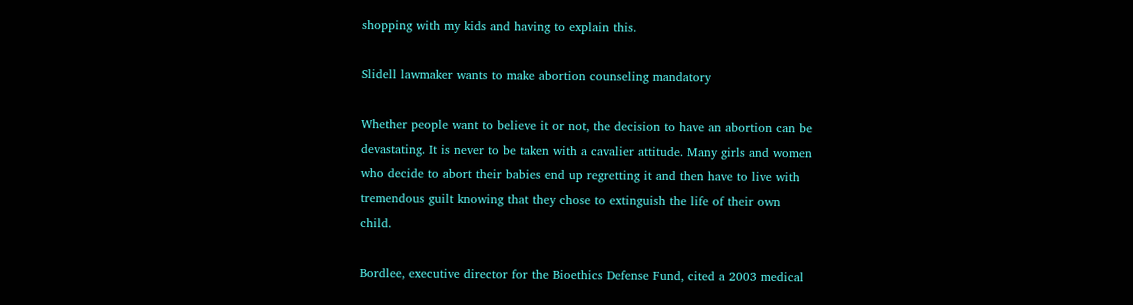shopping with my kids and having to explain this.

Slidell lawmaker wants to make abortion counseling mandatory

Whether people want to believe it or not, the decision to have an abortion can be devastating. It is never to be taken with a cavalier attitude. Many girls and women who decide to abort their babies end up regretting it and then have to live with tremendous guilt knowing that they chose to extinguish the life of their own child.

Bordlee, executive director for the Bioethics Defense Fund, cited a 2003 medical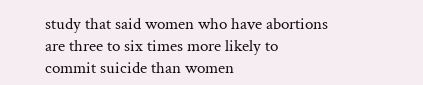study that said women who have abortions are three to six times more likely to commit suicide than women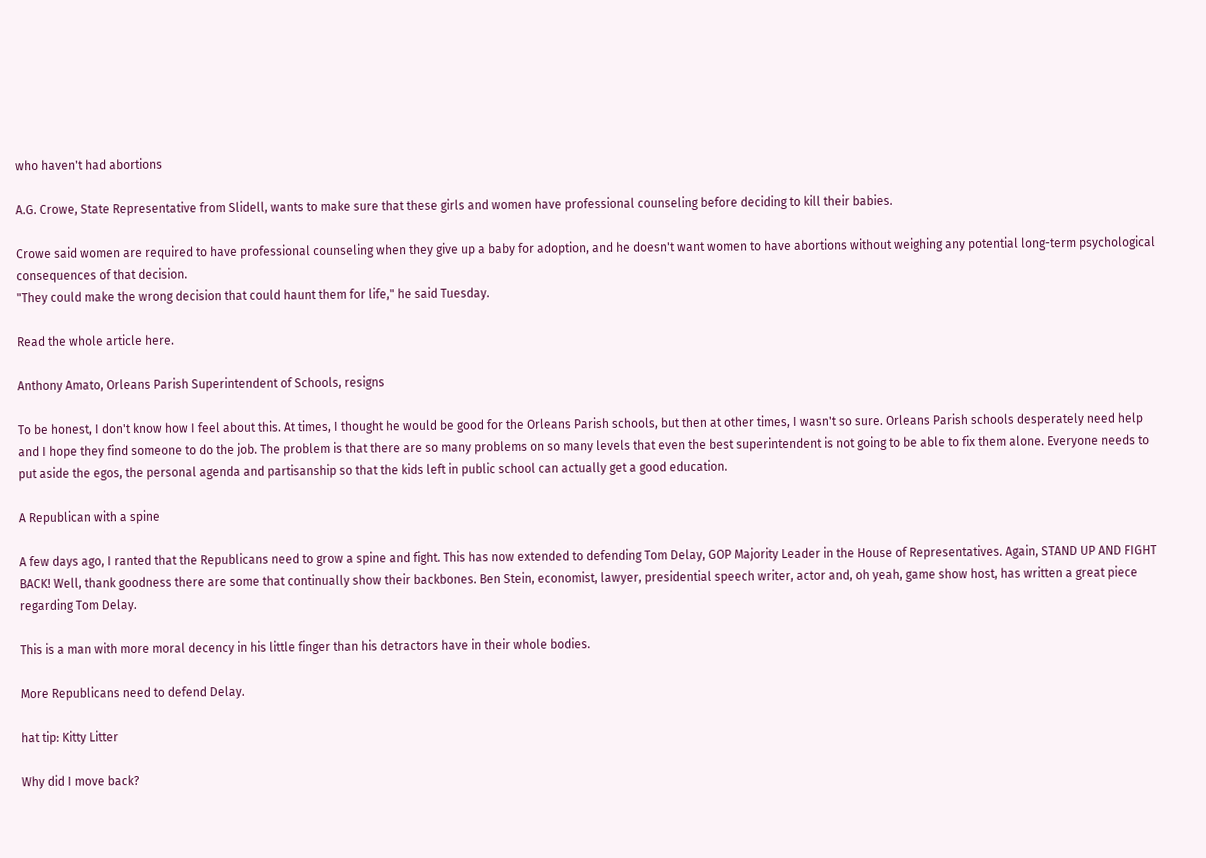who haven't had abortions

A.G. Crowe, State Representative from Slidell, wants to make sure that these girls and women have professional counseling before deciding to kill their babies.

Crowe said women are required to have professional counseling when they give up a baby for adoption, and he doesn't want women to have abortions without weighing any potential long-term psychological consequences of that decision.
"They could make the wrong decision that could haunt them for life," he said Tuesday.

Read the whole article here.

Anthony Amato, Orleans Parish Superintendent of Schools, resigns

To be honest, I don't know how I feel about this. At times, I thought he would be good for the Orleans Parish schools, but then at other times, I wasn't so sure. Orleans Parish schools desperately need help and I hope they find someone to do the job. The problem is that there are so many problems on so many levels that even the best superintendent is not going to be able to fix them alone. Everyone needs to put aside the egos, the personal agenda and partisanship so that the kids left in public school can actually get a good education.

A Republican with a spine

A few days ago, I ranted that the Republicans need to grow a spine and fight. This has now extended to defending Tom Delay, GOP Majority Leader in the House of Representatives. Again, STAND UP AND FIGHT BACK! Well, thank goodness there are some that continually show their backbones. Ben Stein, economist, lawyer, presidential speech writer, actor and, oh yeah, game show host, has written a great piece regarding Tom Delay.

This is a man with more moral decency in his little finger than his detractors have in their whole bodies.

More Republicans need to defend Delay.

hat tip: Kitty Litter

Why did I move back?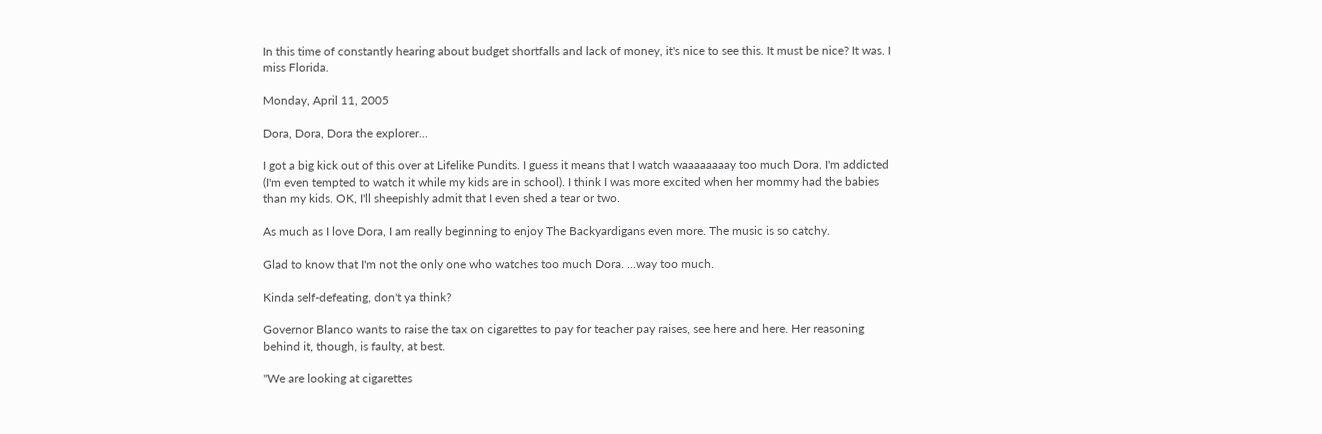In this time of constantly hearing about budget shortfalls and lack of money, it's nice to see this. It must be nice? It was. I miss Florida.

Monday, April 11, 2005

Dora, Dora, Dora the explorer...

I got a big kick out of this over at Lifelike Pundits. I guess it means that I watch waaaaaaaay too much Dora. I'm addicted (I'm even tempted to watch it while my kids are in school). I think I was more excited when her mommy had the babies than my kids. OK, I'll sheepishly admit that I even shed a tear or two.

As much as I love Dora, I am really beginning to enjoy The Backyardigans even more. The music is so catchy.

Glad to know that I'm not the only one who watches too much Dora. ...way too much.

Kinda self-defeating, don't ya think?

Governor Blanco wants to raise the tax on cigarettes to pay for teacher pay raises, see here and here. Her reasoning behind it, though, is faulty, at best.

"We are looking at cigarettes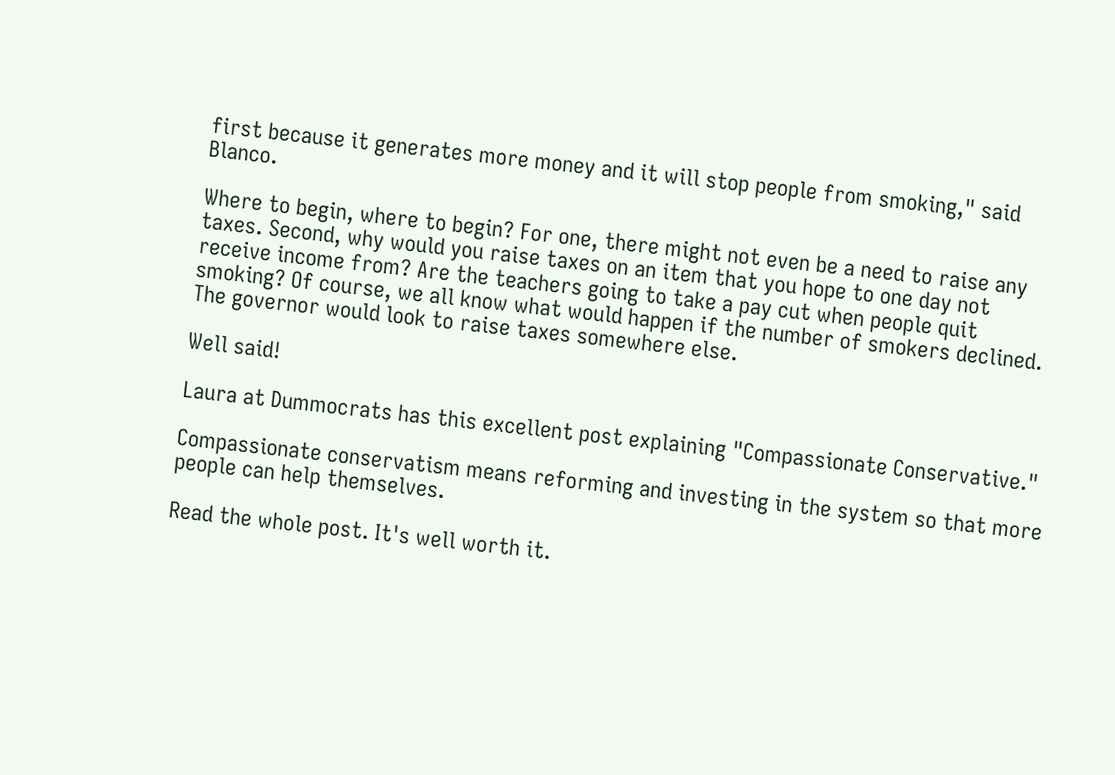first because it generates more money and it will stop people from smoking," said Blanco.

Where to begin, where to begin? For one, there might not even be a need to raise any taxes. Second, why would you raise taxes on an item that you hope to one day not receive income from? Are the teachers going to take a pay cut when people quit smoking? Of course, we all know what would happen if the number of smokers declined. The governor would look to raise taxes somewhere else.

Well said!

Laura at Dummocrats has this excellent post explaining "Compassionate Conservative."

Compassionate conservatism means reforming and investing in the system so that more people can help themselves.

Read the whole post. It's well worth it.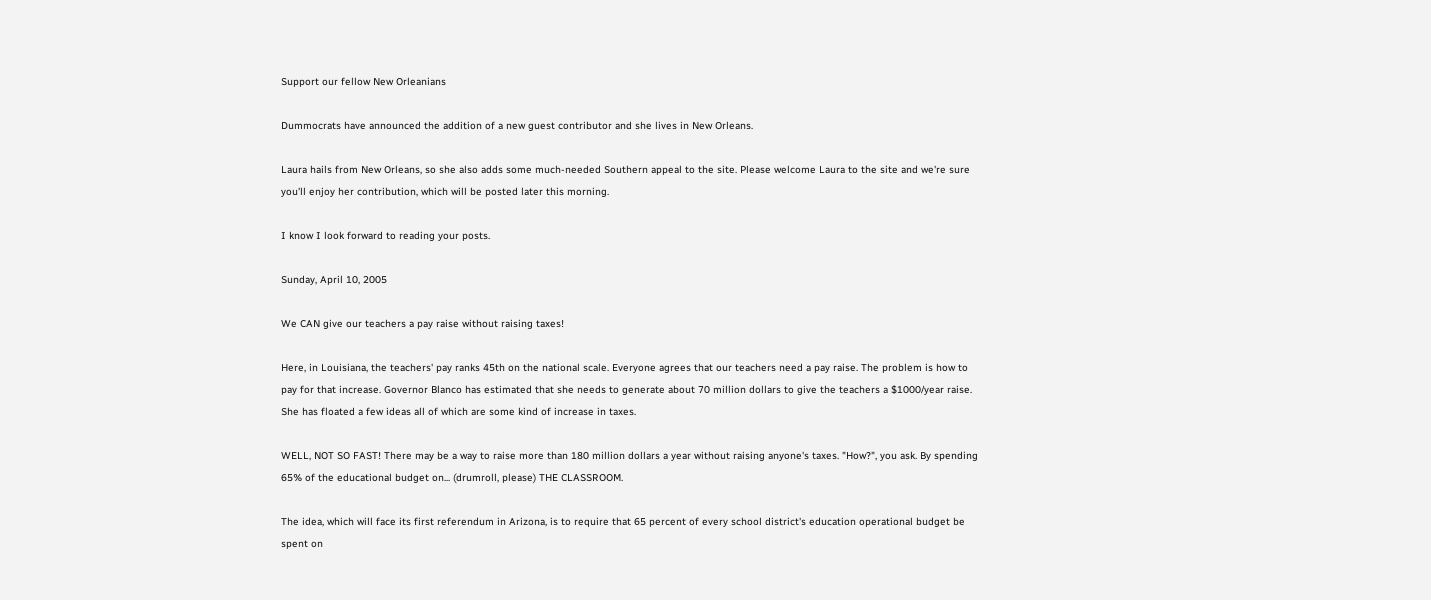Support our fellow New Orleanians

Dummocrats have announced the addition of a new guest contributor and she lives in New Orleans.

Laura hails from New Orleans, so she also adds some much-needed Southern appeal to the site. Please welcome Laura to the site and we're sure you'll enjoy her contribution, which will be posted later this morning.

I know I look forward to reading your posts.

Sunday, April 10, 2005

We CAN give our teachers a pay raise without raising taxes!

Here, in Louisiana, the teachers' pay ranks 45th on the national scale. Everyone agrees that our teachers need a pay raise. The problem is how to pay for that increase. Governor Blanco has estimated that she needs to generate about 70 million dollars to give the teachers a $1000/year raise. She has floated a few ideas all of which are some kind of increase in taxes.

WELL, NOT SO FAST! There may be a way to raise more than 180 million dollars a year without raising anyone's taxes. "How?", you ask. By spending 65% of the educational budget on... (drumroll, please) THE CLASSROOM.

The idea, which will face its first referendum in Arizona, is to require that 65 percent of every school district's education operational budget be spent on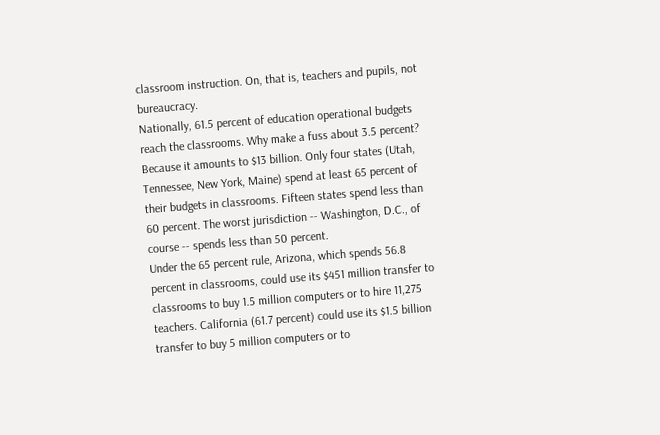classroom instruction. On, that is, teachers and pupils, not bureaucracy.
Nationally, 61.5 percent of education operational budgets reach the classrooms. Why make a fuss about 3.5 percent? Because it amounts to $13 billion. Only four states (Utah, Tennessee, New York, Maine) spend at least 65 percent of their budgets in classrooms. Fifteen states spend less than 60 percent. The worst jurisdiction -- Washington, D.C., of course -- spends less than 50 percent.
Under the 65 percent rule, Arizona, which spends 56.8 percent in classrooms, could use its $451 million transfer to classrooms to buy 1.5 million computers or to hire 11,275 teachers. California (61.7 percent) could use its $1.5 billion transfer to buy 5 million computers or to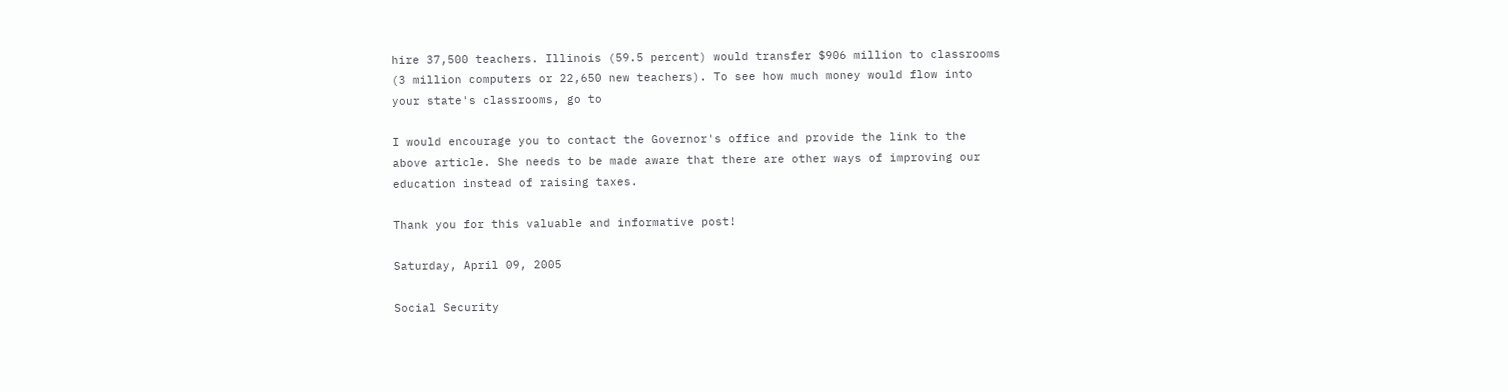hire 37,500 teachers. Illinois (59.5 percent) would transfer $906 million to classrooms (3 million computers or 22,650 new teachers). To see how much money would flow into your state's classrooms, go to

I would encourage you to contact the Governor's office and provide the link to the above article. She needs to be made aware that there are other ways of improving our education instead of raising taxes.

Thank you for this valuable and informative post!

Saturday, April 09, 2005

Social Security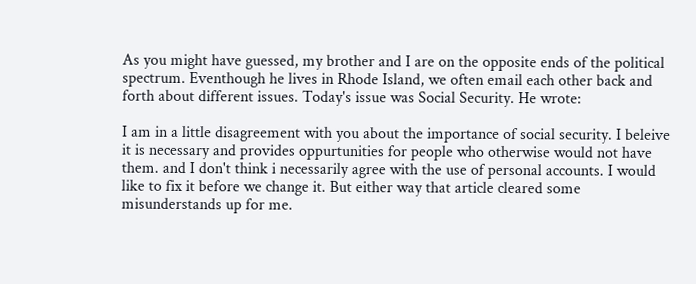As you might have guessed, my brother and I are on the opposite ends of the political spectrum. Eventhough he lives in Rhode Island, we often email each other back and forth about different issues. Today's issue was Social Security. He wrote:

I am in a little disagreement with you about the importance of social security. I beleive it is necessary and provides oppurtunities for people who otherwise would not have them. and I don't think i necessarily agree with the use of personal accounts. I would like to fix it before we change it. But either way that article cleared some misunderstands up for me.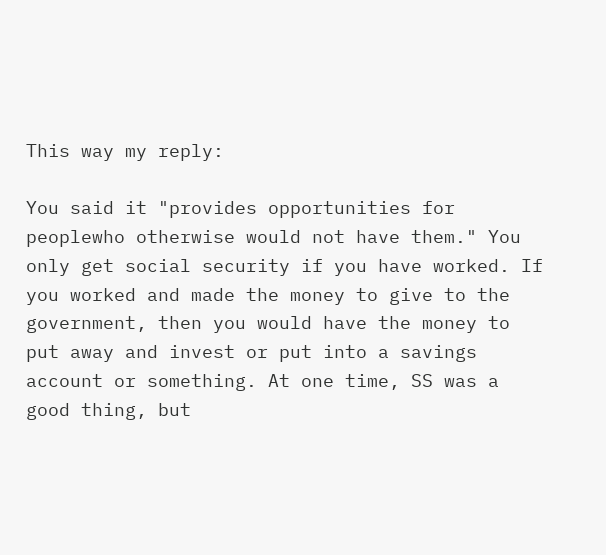This way my reply:

You said it "provides opportunities for peoplewho otherwise would not have them." You only get social security if you have worked. If you worked and made the money to give to the government, then you would have the money to put away and invest or put into a savings account or something. At one time, SS was a good thing, but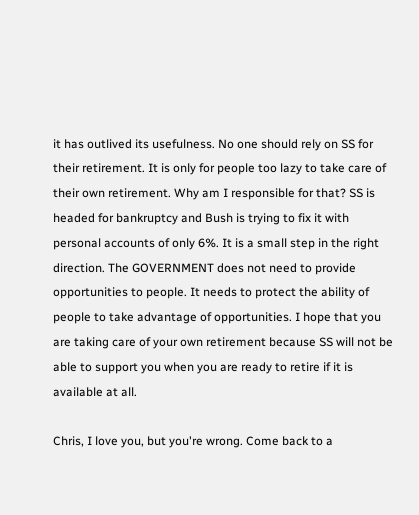it has outlived its usefulness. No one should rely on SS for their retirement. It is only for people too lazy to take care of their own retirement. Why am I responsible for that? SS is headed for bankruptcy and Bush is trying to fix it with personal accounts of only 6%. It is a small step in the right direction. The GOVERNMENT does not need to provide opportunities to people. It needs to protect the ability of people to take advantage of opportunities. I hope that you are taking care of your own retirement because SS will not be able to support you when you are ready to retire if it is available at all.

Chris, I love you, but you're wrong. Come back to a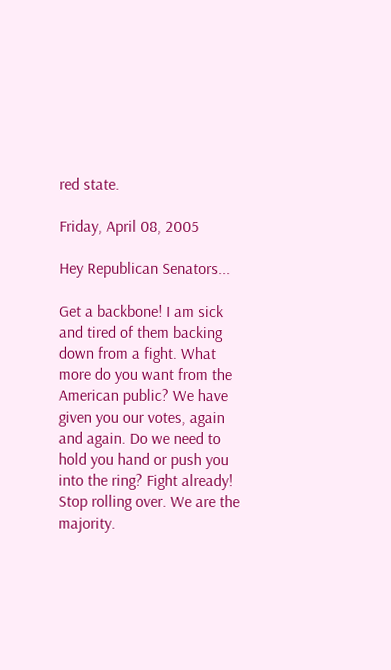red state.

Friday, April 08, 2005

Hey Republican Senators...

Get a backbone! I am sick and tired of them backing down from a fight. What more do you want from the American public? We have given you our votes, again and again. Do we need to hold you hand or push you into the ring? Fight already! Stop rolling over. We are the majority.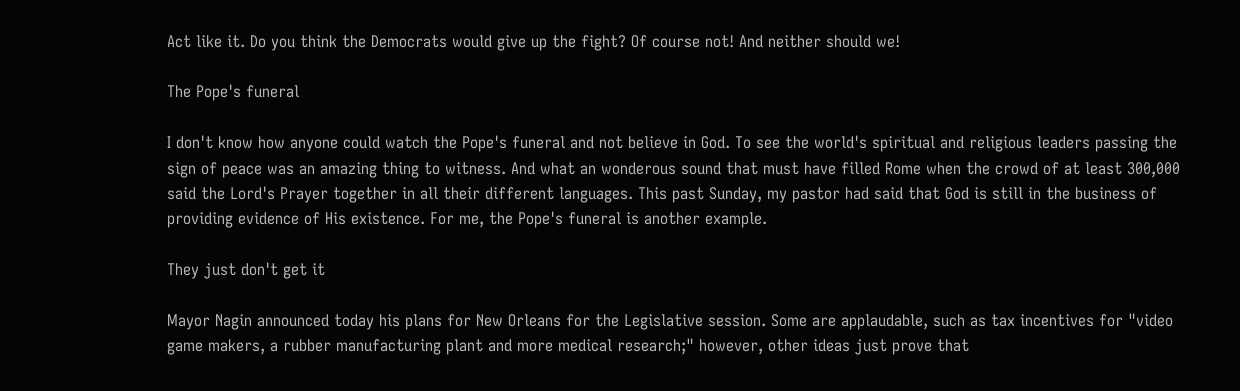Act like it. Do you think the Democrats would give up the fight? Of course not! And neither should we!

The Pope's funeral

I don't know how anyone could watch the Pope's funeral and not believe in God. To see the world's spiritual and religious leaders passing the sign of peace was an amazing thing to witness. And what an wonderous sound that must have filled Rome when the crowd of at least 300,000 said the Lord's Prayer together in all their different languages. This past Sunday, my pastor had said that God is still in the business of providing evidence of His existence. For me, the Pope's funeral is another example.

They just don't get it

Mayor Nagin announced today his plans for New Orleans for the Legislative session. Some are applaudable, such as tax incentives for "video game makers, a rubber manufacturing plant and more medical research;" however, other ideas just prove that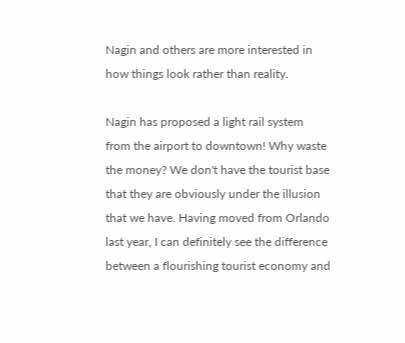Nagin and others are more interested in how things look rather than reality.

Nagin has proposed a light rail system from the airport to downtown! Why waste the money? We don't have the tourist base that they are obviously under the illusion that we have. Having moved from Orlando last year, I can definitely see the difference between a flourishing tourist economy and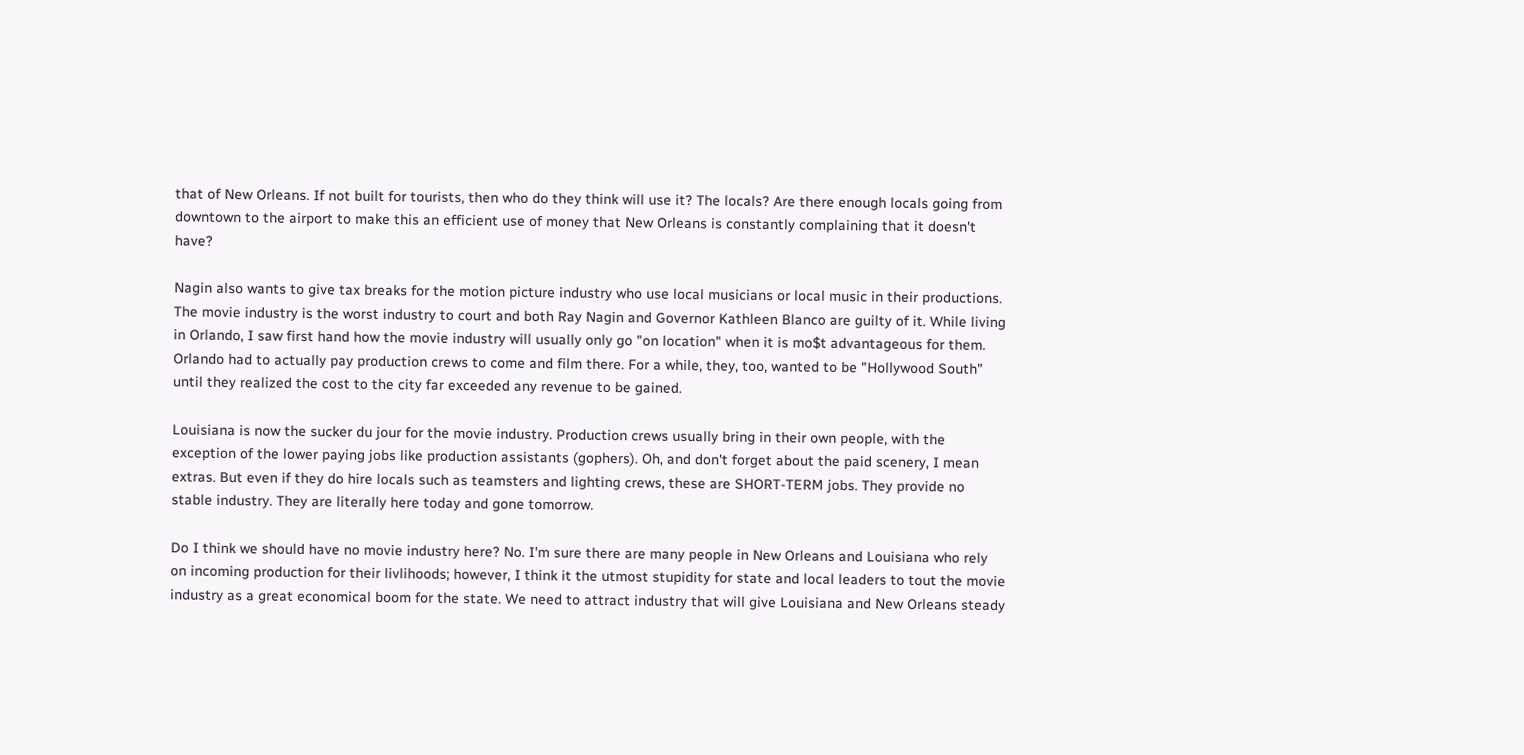that of New Orleans. If not built for tourists, then who do they think will use it? The locals? Are there enough locals going from downtown to the airport to make this an efficient use of money that New Orleans is constantly complaining that it doesn't have?

Nagin also wants to give tax breaks for the motion picture industry who use local musicians or local music in their productions. The movie industry is the worst industry to court and both Ray Nagin and Governor Kathleen Blanco are guilty of it. While living in Orlando, I saw first hand how the movie industry will usually only go "on location" when it is mo$t advantageous for them. Orlando had to actually pay production crews to come and film there. For a while, they, too, wanted to be "Hollywood South" until they realized the cost to the city far exceeded any revenue to be gained.

Louisiana is now the sucker du jour for the movie industry. Production crews usually bring in their own people, with the exception of the lower paying jobs like production assistants (gophers). Oh, and don't forget about the paid scenery, I mean extras. But even if they do hire locals such as teamsters and lighting crews, these are SHORT-TERM jobs. They provide no stable industry. They are literally here today and gone tomorrow.

Do I think we should have no movie industry here? No. I'm sure there are many people in New Orleans and Louisiana who rely on incoming production for their livlihoods; however, I think it the utmost stupidity for state and local leaders to tout the movie industry as a great economical boom for the state. We need to attract industry that will give Louisiana and New Orleans steady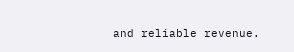and reliable revenue.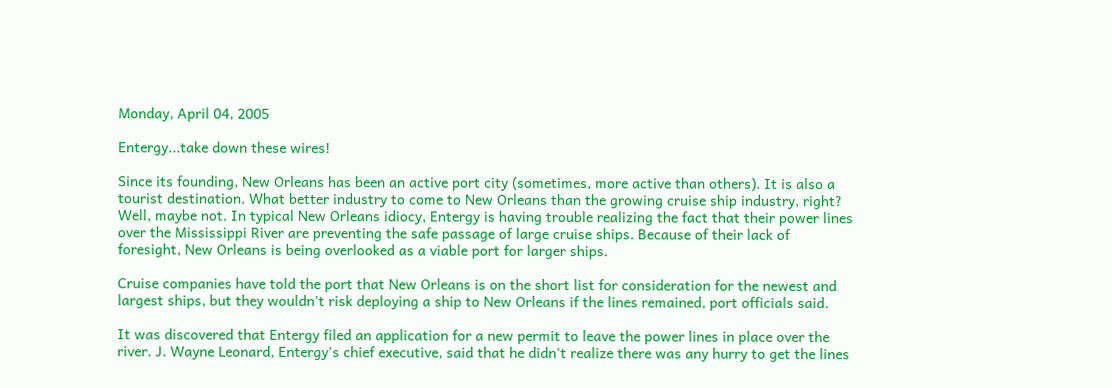Monday, April 04, 2005

Entergy...take down these wires!

Since its founding, New Orleans has been an active port city (sometimes, more active than others). It is also a tourist destination. What better industry to come to New Orleans than the growing cruise ship industry, right? Well, maybe not. In typical New Orleans idiocy, Entergy is having trouble realizing the fact that their power lines over the Mississippi River are preventing the safe passage of large cruise ships. Because of their lack of foresight, New Orleans is being overlooked as a viable port for larger ships.

Cruise companies have told the port that New Orleans is on the short list for consideration for the newest and largest ships, but they wouldn't risk deploying a ship to New Orleans if the lines remained, port officials said.

It was discovered that Entergy filed an application for a new permit to leave the power lines in place over the river. J. Wayne Leonard, Entergy's chief executive, said that he didn't realize there was any hurry to get the lines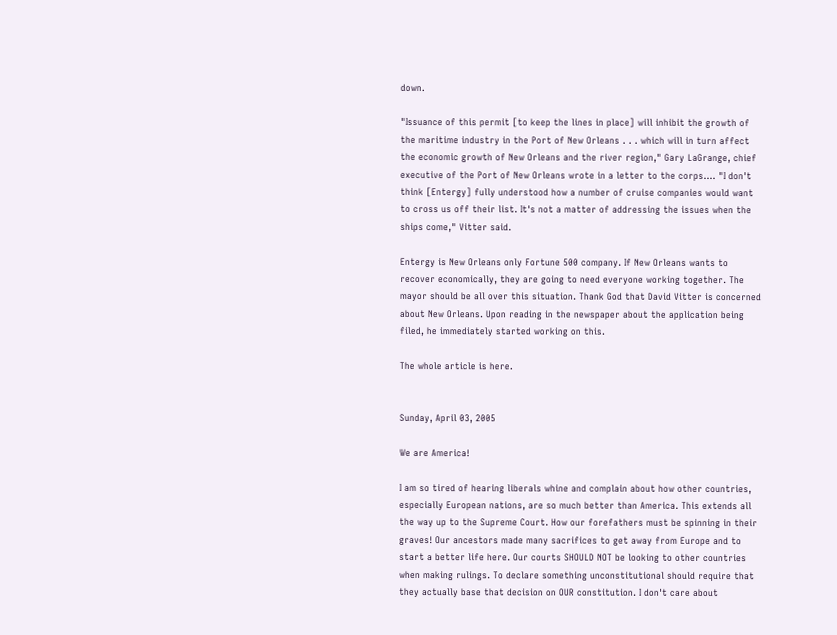down.

"Issuance of this permit [to keep the lines in place] will inhibit the growth of the maritime industry in the Port of New Orleans . . . which will in turn affect the economic growth of New Orleans and the river region," Gary LaGrange, chief executive of the Port of New Orleans wrote in a letter to the corps.... "I don't think [Entergy] fully understood how a number of cruise companies would want to cross us off their list. It's not a matter of addressing the issues when the ships come," Vitter said.

Entergy is New Orleans only Fortune 500 company. If New Orleans wants to recover economically, they are going to need everyone working together. The mayor should be all over this situation. Thank God that David Vitter is concerned about New Orleans. Upon reading in the newspaper about the application being filed, he immediately started working on this.

The whole article is here.


Sunday, April 03, 2005

We are America!

I am so tired of hearing liberals whine and complain about how other countries, especially European nations, are so much better than America. This extends all the way up to the Supreme Court. How our forefathers must be spinning in their graves! Our ancestors made many sacrifices to get away from Europe and to start a better life here. Our courts SHOULD NOT be looking to other countries when making rulings. To declare something unconstitutional should require that they actually base that decision on OUR constitution. I don't care about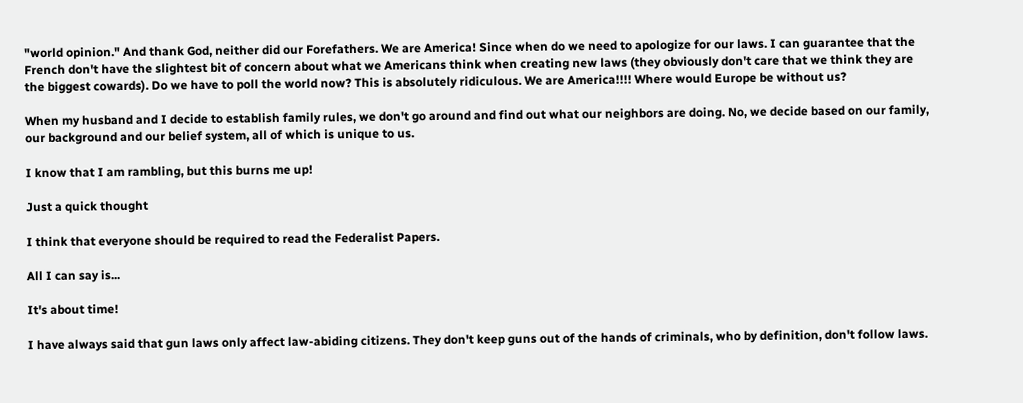"world opinion." And thank God, neither did our Forefathers. We are America! Since when do we need to apologize for our laws. I can guarantee that the French don't have the slightest bit of concern about what we Americans think when creating new laws (they obviously don't care that we think they are the biggest cowards). Do we have to poll the world now? This is absolutely ridiculous. We are America!!!! Where would Europe be without us?

When my husband and I decide to establish family rules, we don't go around and find out what our neighbors are doing. No, we decide based on our family, our background and our belief system, all of which is unique to us.

I know that I am rambling, but this burns me up!

Just a quick thought

I think that everyone should be required to read the Federalist Papers.

All I can say is...

It's about time!

I have always said that gun laws only affect law-abiding citizens. They don't keep guns out of the hands of criminals, who by definition, don't follow laws.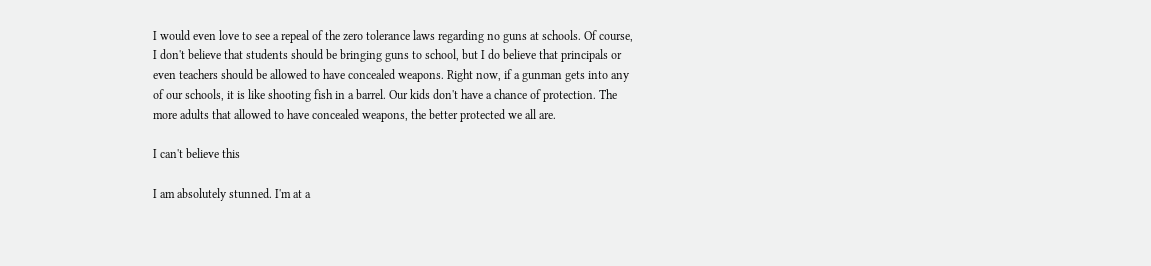I would even love to see a repeal of the zero tolerance laws regarding no guns at schools. Of course, I don't believe that students should be bringing guns to school, but I do believe that principals or even teachers should be allowed to have concealed weapons. Right now, if a gunman gets into any of our schools, it is like shooting fish in a barrel. Our kids don't have a chance of protection. The more adults that allowed to have concealed weapons, the better protected we all are.

I can't believe this

I am absolutely stunned. I'm at a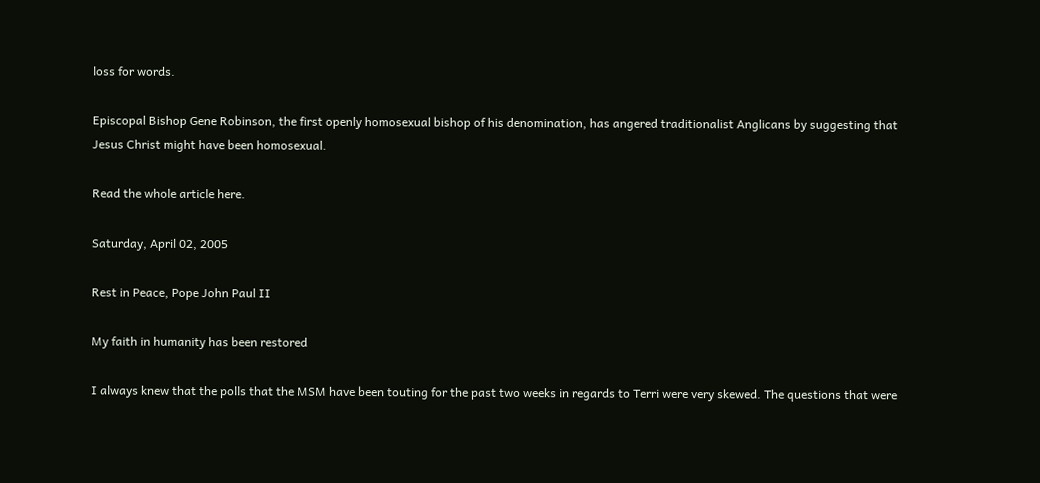loss for words.

Episcopal Bishop Gene Robinson, the first openly homosexual bishop of his denomination, has angered traditionalist Anglicans by suggesting that Jesus Christ might have been homosexual.

Read the whole article here.

Saturday, April 02, 2005

Rest in Peace, Pope John Paul II

My faith in humanity has been restored

I always knew that the polls that the MSM have been touting for the past two weeks in regards to Terri were very skewed. The questions that were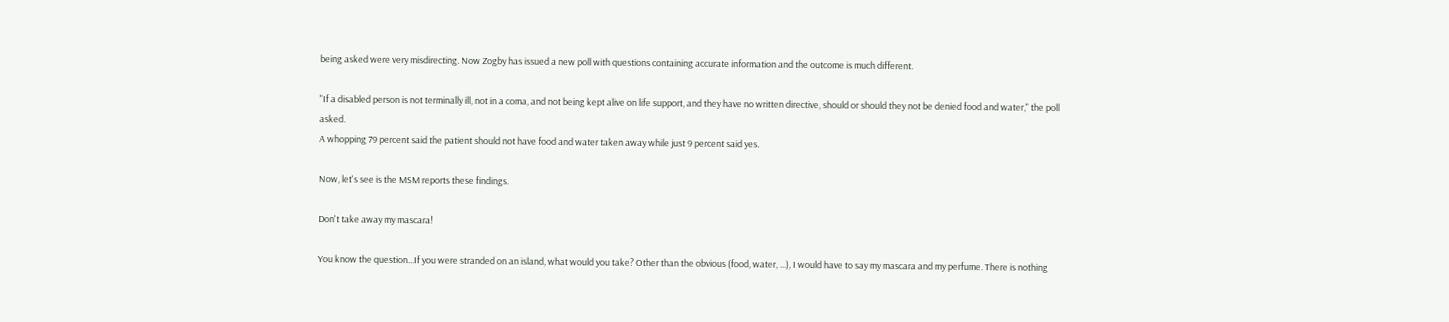being asked were very misdirecting. Now Zogby has issued a new poll with questions containing accurate information and the outcome is much different.

"If a disabled person is not terminally ill, not in a coma, and not being kept alive on life support, and they have no written directive, should or should they not be denied food and water," the poll asked.
A whopping 79 percent said the patient should not have food and water taken away while just 9 percent said yes.

Now, let's see is the MSM reports these findings.

Don't take away my mascara!

You know the question...If you were stranded on an island, what would you take? Other than the obvious (food, water, ...), I would have to say my mascara and my perfume. There is nothing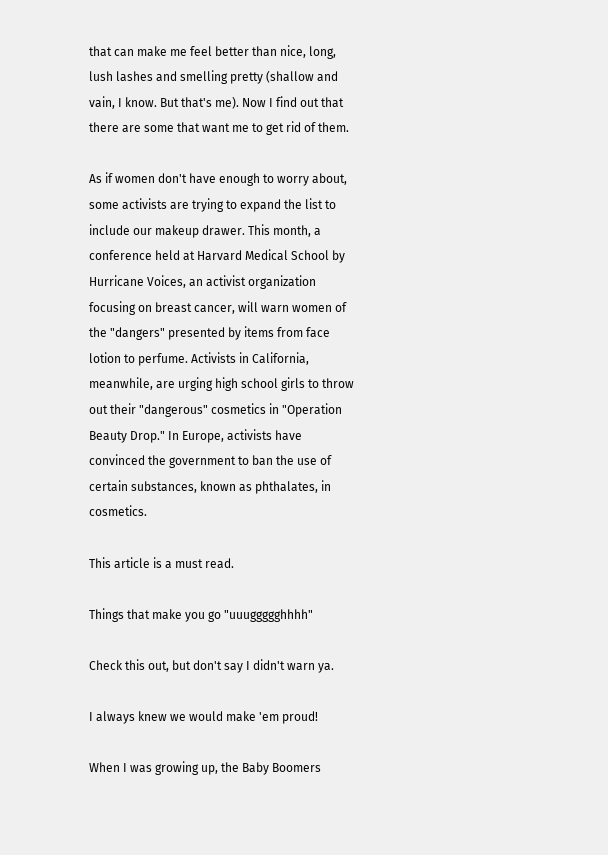that can make me feel better than nice, long, lush lashes and smelling pretty (shallow and vain, I know. But that's me). Now I find out that there are some that want me to get rid of them.

As if women don't have enough to worry about, some activists are trying to expand the list to include our makeup drawer. This month, a conference held at Harvard Medical School by Hurricane Voices, an activist organization focusing on breast cancer, will warn women of the "dangers" presented by items from face lotion to perfume. Activists in California, meanwhile, are urging high school girls to throw out their "dangerous" cosmetics in "Operation Beauty Drop." In Europe, activists have convinced the government to ban the use of certain substances, known as phthalates, in cosmetics.

This article is a must read.

Things that make you go "uuuggggghhhh"

Check this out, but don't say I didn't warn ya.

I always knew we would make 'em proud!

When I was growing up, the Baby Boomers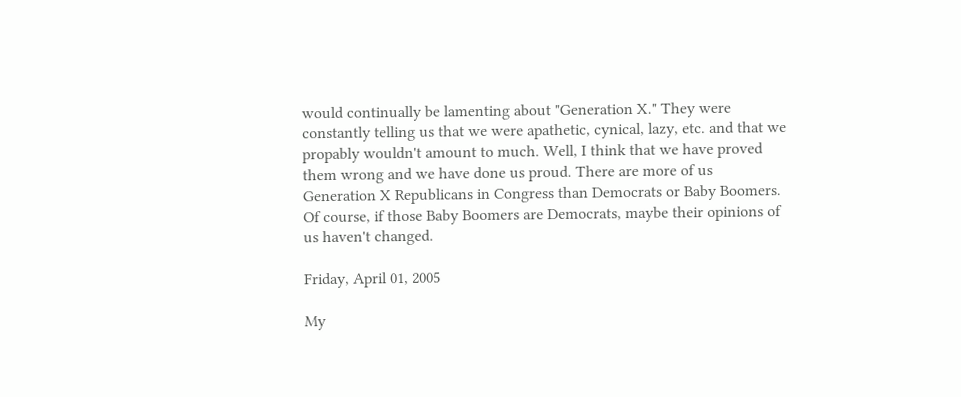would continually be lamenting about "Generation X." They were constantly telling us that we were apathetic, cynical, lazy, etc. and that we propably wouldn't amount to much. Well, I think that we have proved them wrong and we have done us proud. There are more of us Generation X Republicans in Congress than Democrats or Baby Boomers. Of course, if those Baby Boomers are Democrats, maybe their opinions of us haven't changed.

Friday, April 01, 2005

My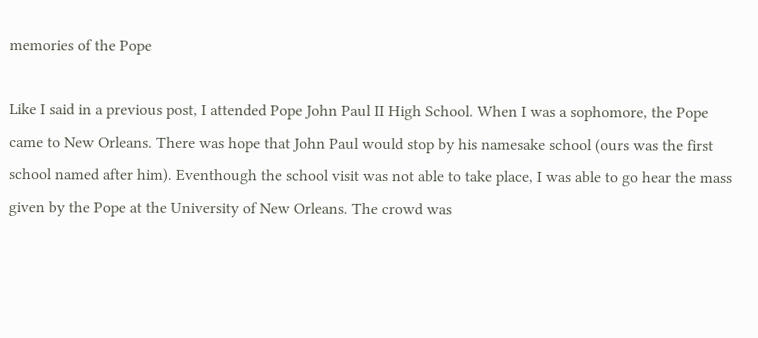memories of the Pope

Like I said in a previous post, I attended Pope John Paul II High School. When I was a sophomore, the Pope came to New Orleans. There was hope that John Paul would stop by his namesake school (ours was the first school named after him). Eventhough the school visit was not able to take place, I was able to go hear the mass given by the Pope at the University of New Orleans. The crowd was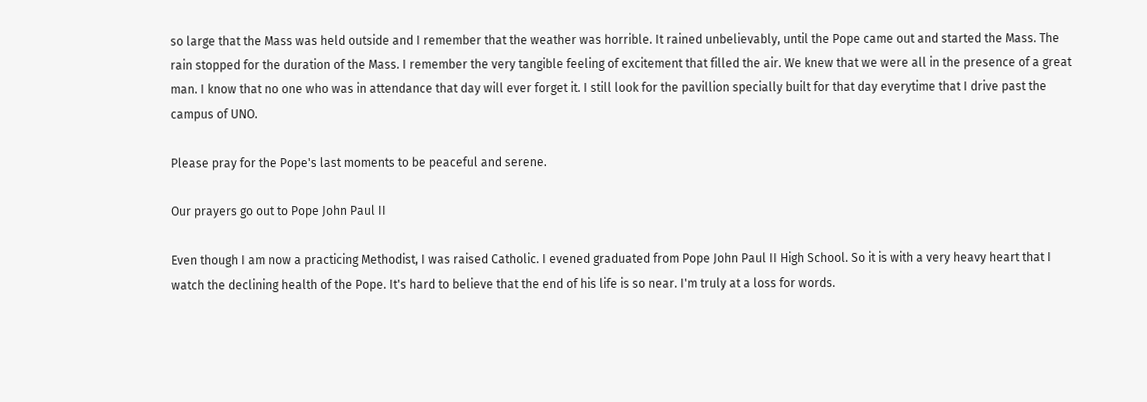so large that the Mass was held outside and I remember that the weather was horrible. It rained unbelievably, until the Pope came out and started the Mass. The rain stopped for the duration of the Mass. I remember the very tangible feeling of excitement that filled the air. We knew that we were all in the presence of a great man. I know that no one who was in attendance that day will ever forget it. I still look for the pavillion specially built for that day everytime that I drive past the campus of UNO.

Please pray for the Pope's last moments to be peaceful and serene.

Our prayers go out to Pope John Paul II

Even though I am now a practicing Methodist, I was raised Catholic. I evened graduated from Pope John Paul II High School. So it is with a very heavy heart that I watch the declining health of the Pope. It's hard to believe that the end of his life is so near. I'm truly at a loss for words.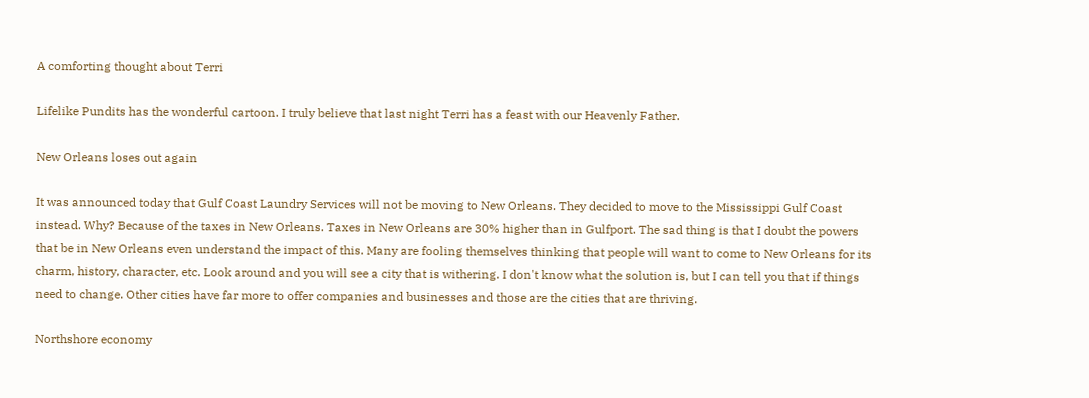A comforting thought about Terri

Lifelike Pundits has the wonderful cartoon. I truly believe that last night Terri has a feast with our Heavenly Father.

New Orleans loses out again

It was announced today that Gulf Coast Laundry Services will not be moving to New Orleans. They decided to move to the Mississippi Gulf Coast instead. Why? Because of the taxes in New Orleans. Taxes in New Orleans are 30% higher than in Gulfport. The sad thing is that I doubt the powers that be in New Orleans even understand the impact of this. Many are fooling themselves thinking that people will want to come to New Orleans for its charm, history, character, etc. Look around and you will see a city that is withering. I don't know what the solution is, but I can tell you that if things need to change. Other cities have far more to offer companies and businesses and those are the cities that are thriving.

Northshore economy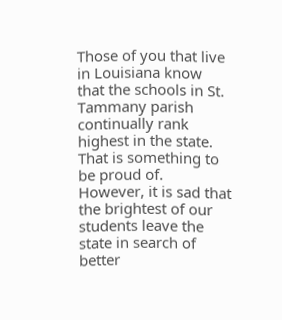Those of you that live in Louisiana know that the schools in St. Tammany parish continually rank highest in the state. That is something to be proud of. However, it is sad that the brightest of our students leave the state in search of better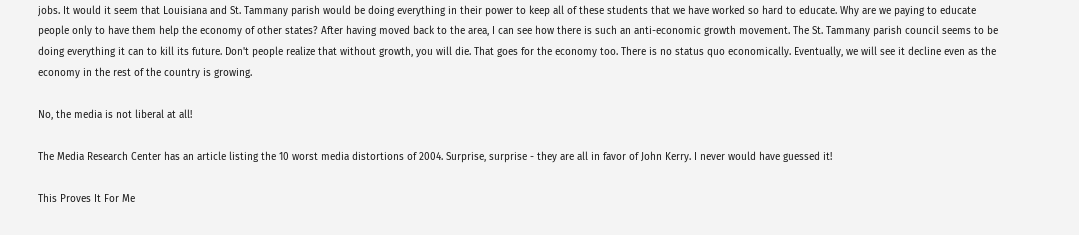jobs. It would it seem that Louisiana and St. Tammany parish would be doing everything in their power to keep all of these students that we have worked so hard to educate. Why are we paying to educate people only to have them help the economy of other states? After having moved back to the area, I can see how there is such an anti-economic growth movement. The St. Tammany parish council seems to be doing everything it can to kill its future. Don't people realize that without growth, you will die. That goes for the economy too. There is no status quo economically. Eventually, we will see it decline even as the economy in the rest of the country is growing.

No, the media is not liberal at all!

The Media Research Center has an article listing the 10 worst media distortions of 2004. Surprise, surprise - they are all in favor of John Kerry. I never would have guessed it!

This Proves It For Me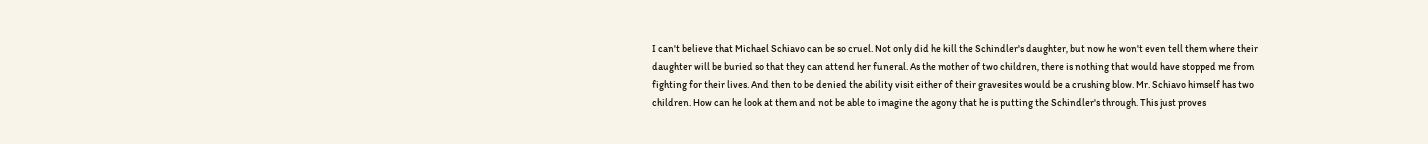I can't believe that Michael Schiavo can be so cruel. Not only did he kill the Schindler's daughter, but now he won't even tell them where their daughter will be buried so that they can attend her funeral. As the mother of two children, there is nothing that would have stopped me from fighting for their lives. And then to be denied the ability visit either of their gravesites would be a crushing blow. Mr. Schiavo himself has two children. How can he look at them and not be able to imagine the agony that he is putting the Schindler's through. This just proves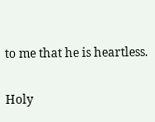to me that he is heartless.

Holy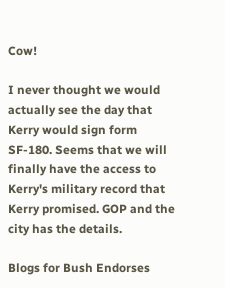Cow!

I never thought we would actually see the day that Kerry would sign form SF-180. Seems that we will finally have the access to Kerry's military record that Kerry promised. GOP and the city has the details.

Blogs for Bush Endorses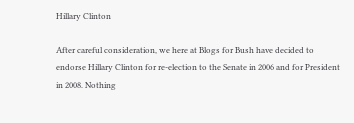Hillary Clinton

After careful consideration, we here at Blogs for Bush have decided to endorse Hillary Clinton for re-election to the Senate in 2006 and for President in 2008. Nothing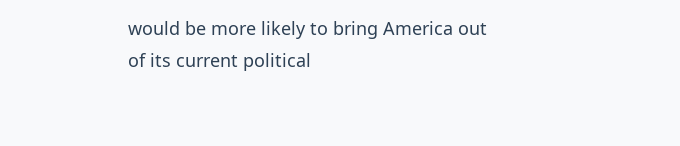would be more likely to bring America out of its current political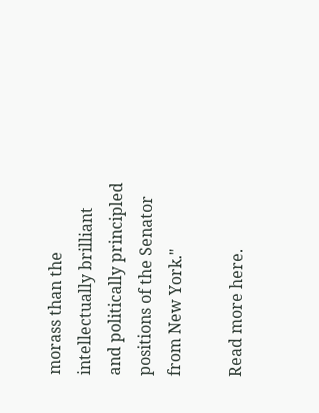morass than the intellectually brilliant and politically principled positions of the Senator from New York."

Read more here.